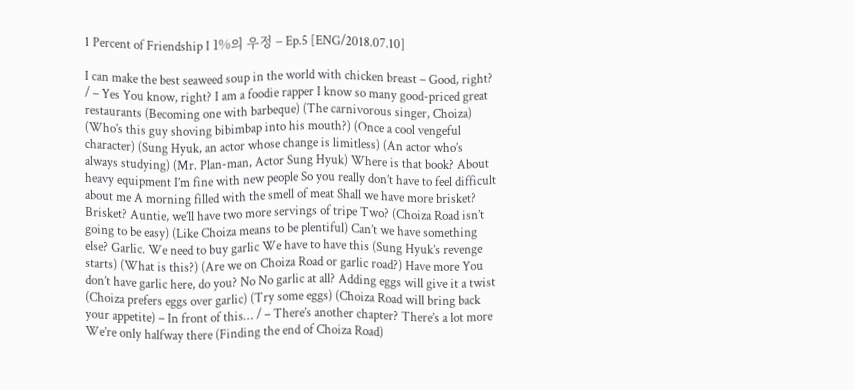1 Percent of Friendship I 1%의 우정 – Ep.5 [ENG/2018.07.10]

I can make the best seaweed soup in the world with chicken breast – Good, right? / – Yes You know, right? I am a foodie rapper I know so many good-priced great restaurants (Becoming one with barbeque) (The carnivorous singer, Choiza) (Who’s this guy shoving bibimbap into his mouth?) (Once a cool vengeful character) (Sung Hyuk, an actor whose change is limitless) (An actor who’s always studying) (Mr. Plan-man, Actor Sung Hyuk) Where is that book? About heavy equipment I’m fine with new people So you really don’t have to feel difficult about me A morning filled with the smell of meat Shall we have more brisket? Brisket? Auntie, we’ll have two more servings of tripe Two? (Choiza Road isn’t going to be easy) (Like Choiza means to be plentiful) Can’t we have something else? Garlic. We need to buy garlic We have to have this (Sung Hyuk’s revenge starts) (What is this?) (Are we on Choiza Road or garlic road?) Have more You don’t have garlic here, do you? No No garlic at all? Adding eggs will give it a twist (Choiza prefers eggs over garlic) (Try some eggs) (Choiza Road will bring back your appetite) – In front of this… / – There’s another chapter? There’s a lot more We’re only halfway there (Finding the end of Choiza Road)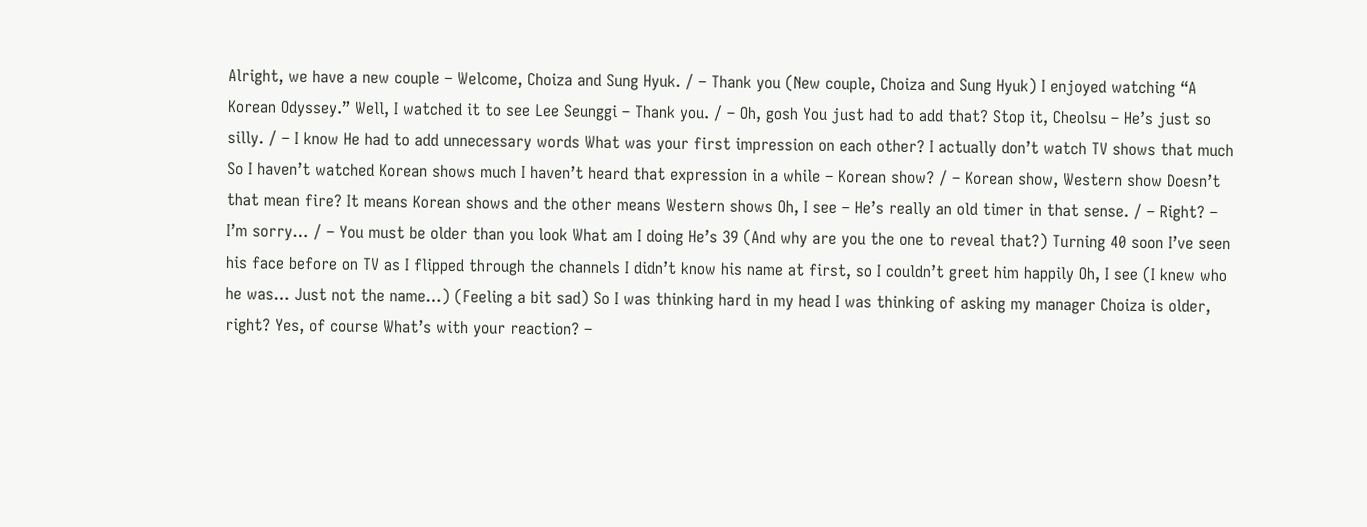Alright, we have a new couple – Welcome, Choiza and Sung Hyuk. / – Thank you (New couple, Choiza and Sung Hyuk) I enjoyed watching “A Korean Odyssey.” Well, I watched it to see Lee Seunggi – Thank you. / – Oh, gosh You just had to add that? Stop it, Cheolsu – He’s just so silly. / – I know He had to add unnecessary words What was your first impression on each other? I actually don’t watch TV shows that much So I haven’t watched Korean shows much I haven’t heard that expression in a while – Korean show? / – Korean show, Western show Doesn’t that mean fire? It means Korean shows and the other means Western shows Oh, I see – He’s really an old timer in that sense. / – Right? – I’m sorry… / – You must be older than you look What am I doing He’s 39 (And why are you the one to reveal that?) Turning 40 soon I’ve seen his face before on TV as I flipped through the channels I didn’t know his name at first, so I couldn’t greet him happily Oh, I see (I knew who he was… Just not the name…) (Feeling a bit sad) So I was thinking hard in my head I was thinking of asking my manager Choiza is older, right? Yes, of course What’s with your reaction? –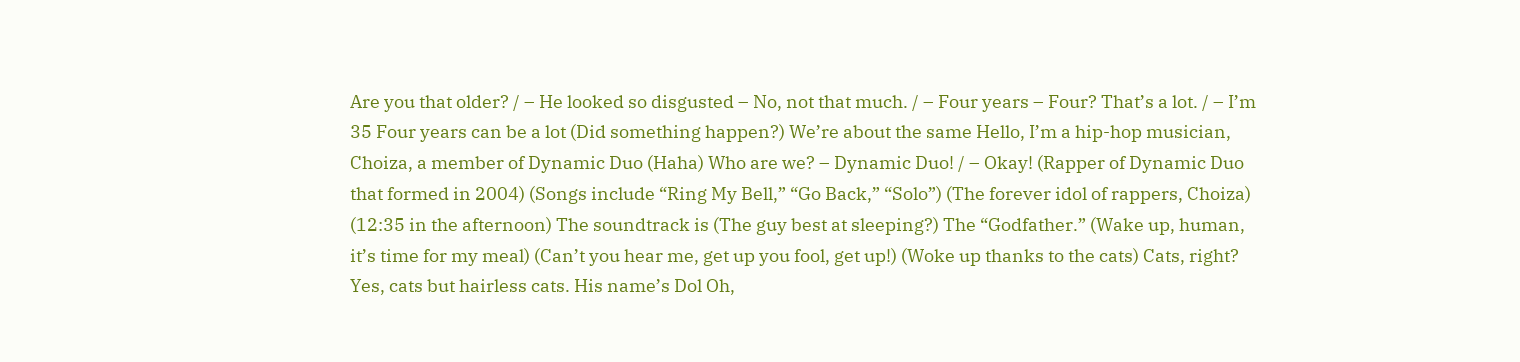Are you that older? / – He looked so disgusted – No, not that much. / – Four years – Four? That’s a lot. / – I’m 35 Four years can be a lot (Did something happen?) We’re about the same Hello, I’m a hip-hop musician, Choiza, a member of Dynamic Duo (Haha) Who are we? – Dynamic Duo! / – Okay! (Rapper of Dynamic Duo that formed in 2004) (Songs include “Ring My Bell,” “Go Back,” “Solo”) (The forever idol of rappers, Choiza) (12:35 in the afternoon) The soundtrack is (The guy best at sleeping?) The “Godfather.” (Wake up, human, it’s time for my meal) (Can’t you hear me, get up you fool, get up!) (Woke up thanks to the cats) Cats, right? Yes, cats but hairless cats. His name’s Dol Oh,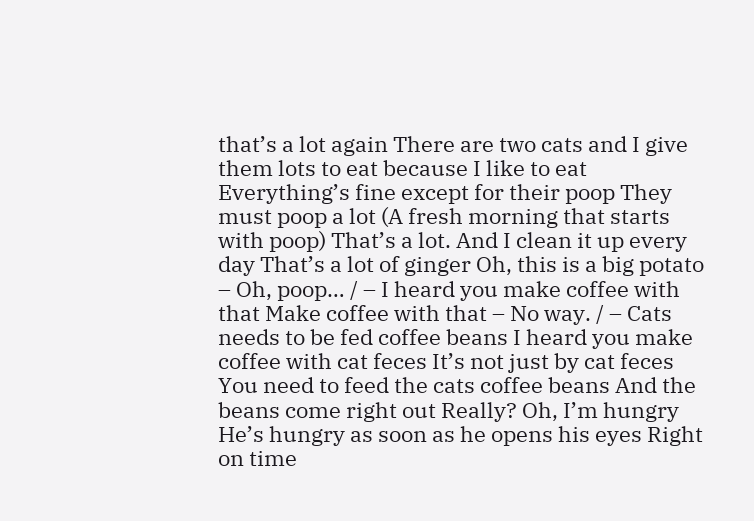that’s a lot again There are two cats and I give them lots to eat because I like to eat Everything’s fine except for their poop They must poop a lot (A fresh morning that starts with poop) That’s a lot. And I clean it up every day That’s a lot of ginger Oh, this is a big potato – Oh, poop… / – I heard you make coffee with that Make coffee with that – No way. / – Cats needs to be fed coffee beans I heard you make coffee with cat feces It’s not just by cat feces You need to feed the cats coffee beans And the beans come right out Really? Oh, I’m hungry He’s hungry as soon as he opens his eyes Right on time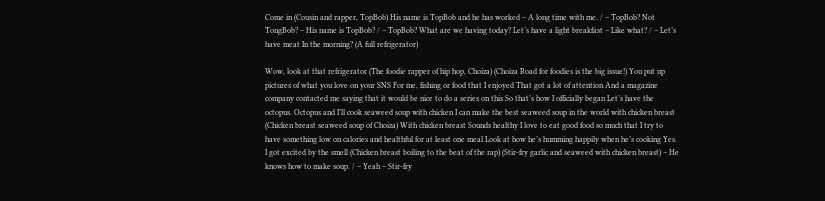Come in (Cousin and rapper, TopBob) His name is TopBob and he has worked – A long time with me. / – TopBob? Not TongBob? – His name is TopBob? / – TopBob? What are we having today? Let’s have a light breakfast – Like what? / – Let’s have meat In the morning? (A full refrigerator)

Wow, look at that refrigerator (The foodie rapper of hip hop, Choiza) (Choiza Road for foodies is the big issue!) You put up pictures of what you love on your SNS For me, fishing or food that I enjoyed That got a lot of attention And a magazine company contacted me saying that it would be nice to do a series on this So that’s how I officially began Let’s have the octopus. Octopus and I’ll cook seaweed soup with chicken I can make the best seaweed soup in the world with chicken breast (Chicken breast seaweed soup of Choiza) With chicken breast Sounds healthy I love to eat good food so much that I try to have something low on calories and healthful for at least one meal Look at how he’s humming happily when he’s cooking Yes. I got excited by the smell (Chicken breast boiling to the beat of the rap) (Stir-fry garlic and seaweed with chicken breast) – He knows how to make soup. / – Yeah – Stir-fry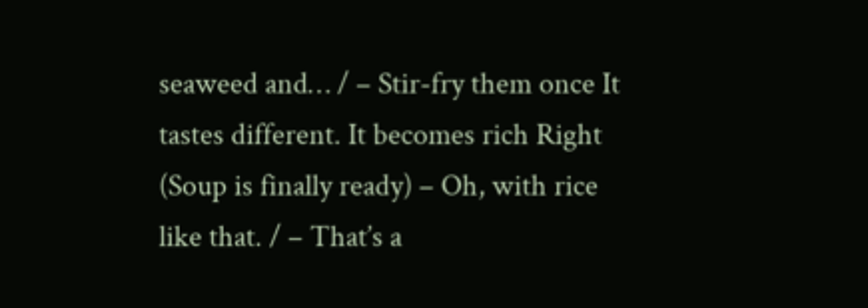seaweed and… / – Stir-fry them once It tastes different. It becomes rich Right (Soup is finally ready) – Oh, with rice like that. / – That’s a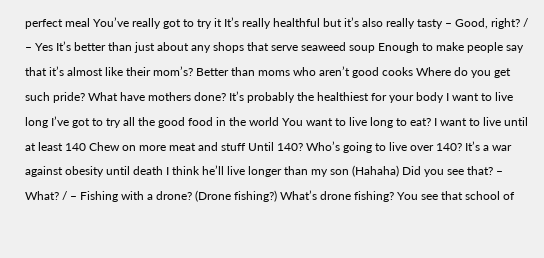perfect meal You’ve really got to try it It’s really healthful but it’s also really tasty – Good, right? / – Yes It’s better than just about any shops that serve seaweed soup Enough to make people say that it’s almost like their mom’s? Better than moms who aren’t good cooks Where do you get such pride? What have mothers done? It’s probably the healthiest for your body I want to live long I’ve got to try all the good food in the world You want to live long to eat? I want to live until at least 140 Chew on more meat and stuff Until 140? Who’s going to live over 140? It’s a war against obesity until death I think he’ll live longer than my son (Hahaha) Did you see that? – What? / – Fishing with a drone? (Drone fishing?) What’s drone fishing? You see that school of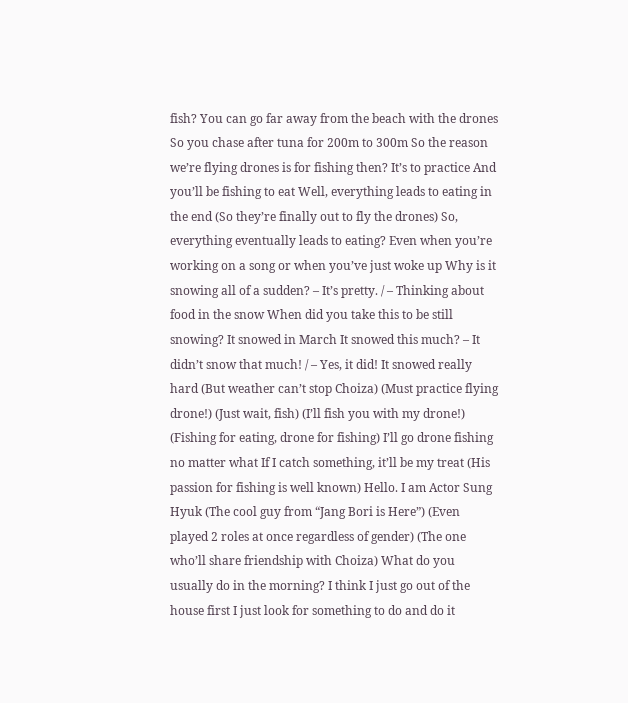fish? You can go far away from the beach with the drones So you chase after tuna for 200m to 300m So the reason we’re flying drones is for fishing then? It’s to practice And you’ll be fishing to eat Well, everything leads to eating in the end (So they’re finally out to fly the drones) So, everything eventually leads to eating? Even when you’re working on a song or when you’ve just woke up Why is it snowing all of a sudden? – It’s pretty. / – Thinking about food in the snow When did you take this to be still snowing? It snowed in March It snowed this much? – It didn’t snow that much! / – Yes, it did! It snowed really hard (But weather can’t stop Choiza) (Must practice flying drone!) (Just wait, fish) (I’ll fish you with my drone!) (Fishing for eating, drone for fishing) I’ll go drone fishing no matter what If I catch something, it’ll be my treat (His passion for fishing is well known) Hello. I am Actor Sung Hyuk (The cool guy from “Jang Bori is Here”) (Even played 2 roles at once regardless of gender) (The one who’ll share friendship with Choiza) What do you usually do in the morning? I think I just go out of the house first I just look for something to do and do it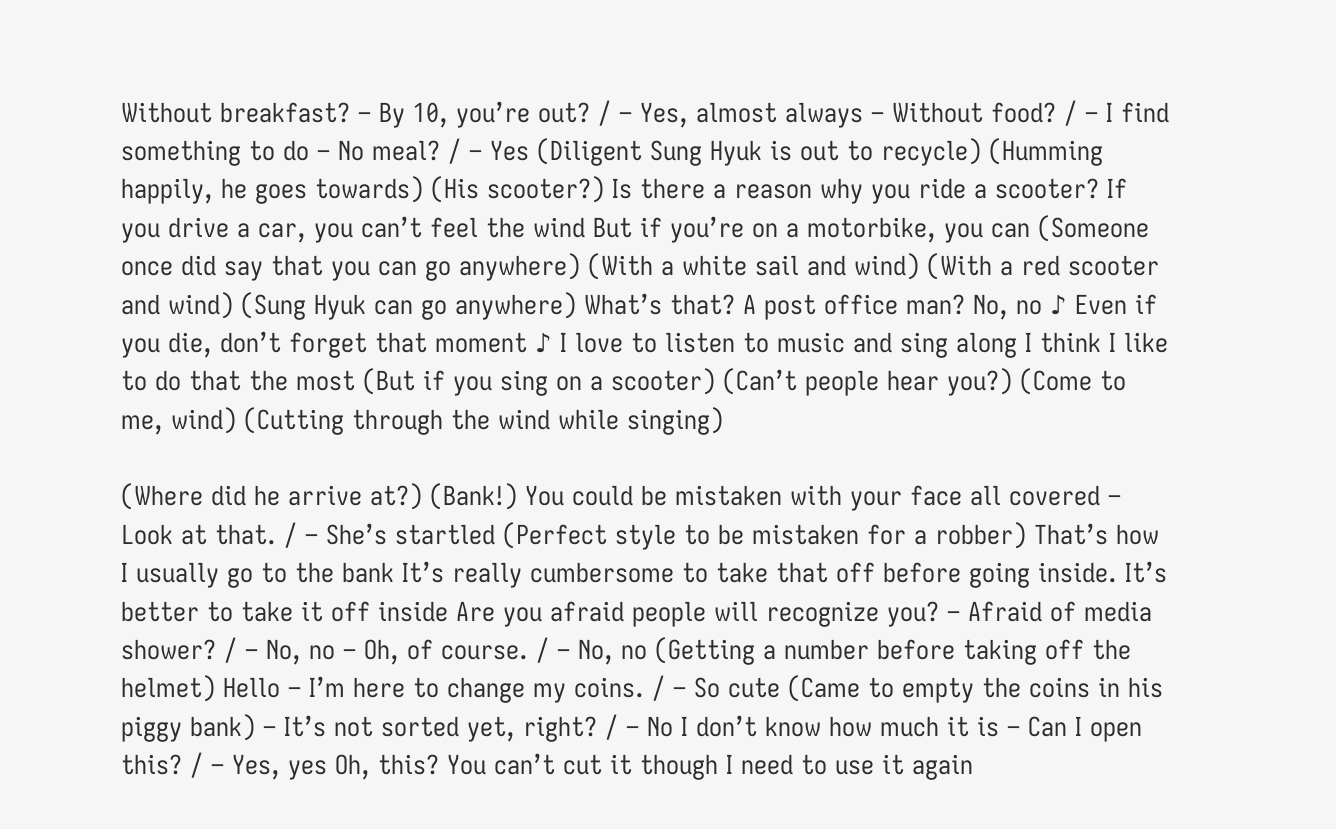Without breakfast? – By 10, you’re out? / – Yes, almost always – Without food? / – I find something to do – No meal? / – Yes (Diligent Sung Hyuk is out to recycle) (Humming happily, he goes towards) (His scooter?) Is there a reason why you ride a scooter? If you drive a car, you can’t feel the wind But if you’re on a motorbike, you can (Someone once did say that you can go anywhere) (With a white sail and wind) (With a red scooter and wind) (Sung Hyuk can go anywhere) What’s that? A post office man? No, no ♪ Even if you die, don’t forget that moment ♪ I love to listen to music and sing along I think I like to do that the most (But if you sing on a scooter) (Can’t people hear you?) (Come to me, wind) (Cutting through the wind while singing)

(Where did he arrive at?) (Bank!) You could be mistaken with your face all covered – Look at that. / – She’s startled (Perfect style to be mistaken for a robber) That’s how I usually go to the bank It’s really cumbersome to take that off before going inside. It’s better to take it off inside Are you afraid people will recognize you? – Afraid of media shower? / – No, no – Oh, of course. / – No, no (Getting a number before taking off the helmet) Hello – I’m here to change my coins. / – So cute (Came to empty the coins in his piggy bank) – It’s not sorted yet, right? / – No I don’t know how much it is – Can I open this? / – Yes, yes Oh, this? You can’t cut it though I need to use it again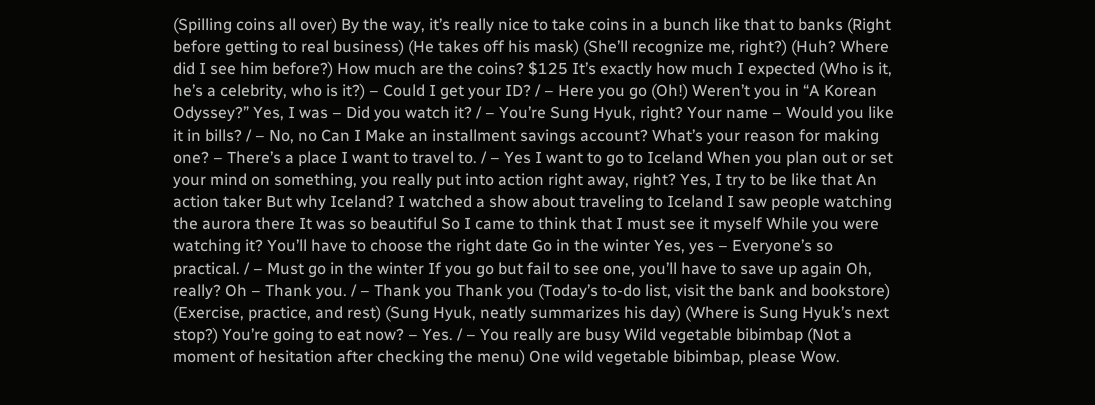(Spilling coins all over) By the way, it’s really nice to take coins in a bunch like that to banks (Right before getting to real business) (He takes off his mask) (She’ll recognize me, right?) (Huh? Where did I see him before?) How much are the coins? $125 It’s exactly how much I expected (Who is it, he’s a celebrity, who is it?) – Could I get your ID? / – Here you go (Oh!) Weren’t you in “A Korean Odyssey?” Yes, I was – Did you watch it? / – You’re Sung Hyuk, right? Your name – Would you like it in bills? / – No, no Can I Make an installment savings account? What’s your reason for making one? – There’s a place I want to travel to. / – Yes I want to go to Iceland When you plan out or set your mind on something, you really put into action right away, right? Yes, I try to be like that An action taker But why Iceland? I watched a show about traveling to Iceland I saw people watching the aurora there It was so beautiful So I came to think that I must see it myself While you were watching it? You’ll have to choose the right date Go in the winter Yes, yes – Everyone’s so practical. / – Must go in the winter If you go but fail to see one, you’ll have to save up again Oh, really? Oh – Thank you. / – Thank you Thank you (Today’s to-do list, visit the bank and bookstore) (Exercise, practice, and rest) (Sung Hyuk, neatly summarizes his day) (Where is Sung Hyuk’s next stop?) You’re going to eat now? – Yes. / – You really are busy Wild vegetable bibimbap (Not a moment of hesitation after checking the menu) One wild vegetable bibimbap, please Wow.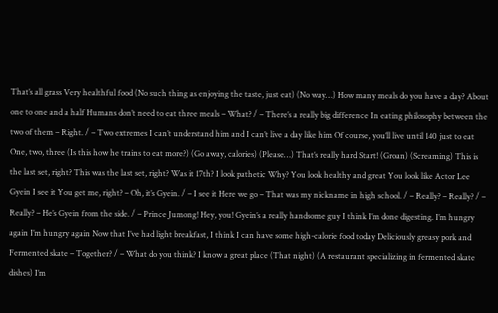That’s all grass Very healthful food (No such thing as enjoying the taste, just eat) (No way…) How many meals do you have a day? About one to one and a half Humans don’t need to eat three meals – What? / – There’s a really big difference In eating philosophy between the two of them – Right. / – Two extremes I can’t understand him and I can’t live a day like him Of course, you’ll live until 140 just to eat One, two, three (Is this how he trains to eat more?) (Go away, calories) (Please…) That’s really hard Start! (Groan) (Screaming) This is the last set, right? This was the last set, right? Was it 17th? I look pathetic Why? You look healthy and great You look like Actor Lee Gyein I see it You get me, right? – Oh, it’s Gyein. / – I see it Here we go – That was my nickname in high school. / – Really? – Really? / – Really? – He’s Gyein from the side. / – Prince Jumong! Hey, you! Gyein’s a really handsome guy I think I’m done digesting. I’m hungry again I’m hungry again Now that I’ve had light breakfast, I think I can have some high-calorie food today Deliciously greasy pork and Fermented skate – Together? / – What do you think? I know a great place (That night) (A restaurant specializing in fermented skate dishes) I’m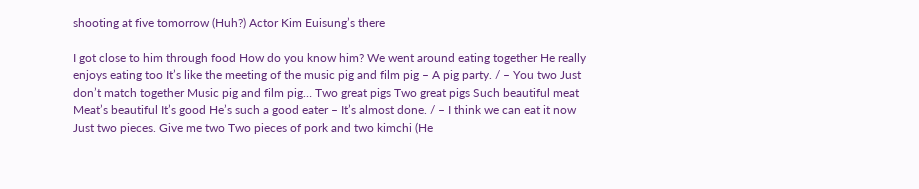shooting at five tomorrow (Huh?) Actor Kim Euisung’s there

I got close to him through food How do you know him? We went around eating together He really enjoys eating too It’s like the meeting of the music pig and film pig – A pig party. / – You two Just don’t match together Music pig and film pig… Two great pigs Two great pigs Such beautiful meat Meat’s beautiful It’s good He’s such a good eater – It’s almost done. / – I think we can eat it now Just two pieces. Give me two Two pieces of pork and two kimchi (He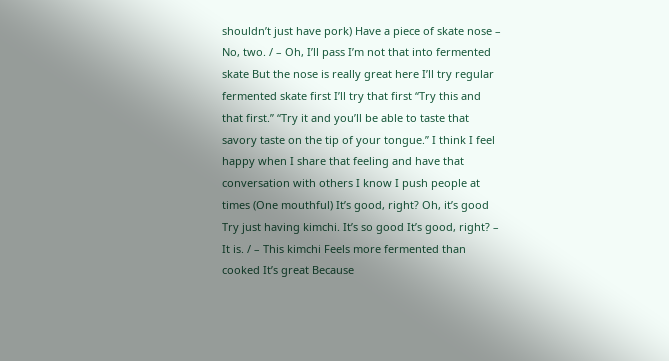shouldn’t just have pork) Have a piece of skate nose – No, two. / – Oh, I’ll pass I’m not that into fermented skate But the nose is really great here I’ll try regular fermented skate first I’ll try that first “Try this and that first.” “Try it and you’ll be able to taste that savory taste on the tip of your tongue.” I think I feel happy when I share that feeling and have that conversation with others I know I push people at times (One mouthful) It’s good, right? Oh, it’s good Try just having kimchi. It’s so good It’s good, right? – It is. / – This kimchi Feels more fermented than cooked It’s great Because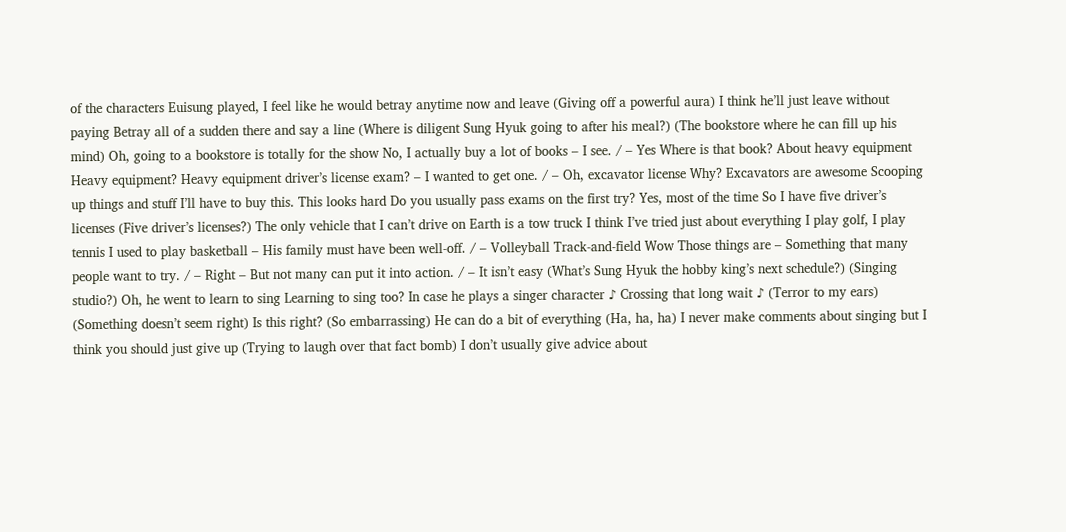of the characters Euisung played, I feel like he would betray anytime now and leave (Giving off a powerful aura) I think he’ll just leave without paying Betray all of a sudden there and say a line (Where is diligent Sung Hyuk going to after his meal?) (The bookstore where he can fill up his mind) Oh, going to a bookstore is totally for the show No, I actually buy a lot of books – I see. / – Yes Where is that book? About heavy equipment Heavy equipment? Heavy equipment driver’s license exam? – I wanted to get one. / – Oh, excavator license Why? Excavators are awesome Scooping up things and stuff I’ll have to buy this. This looks hard Do you usually pass exams on the first try? Yes, most of the time So I have five driver’s licenses (Five driver’s licenses?) The only vehicle that I can’t drive on Earth is a tow truck I think I’ve tried just about everything I play golf, I play tennis I used to play basketball – His family must have been well-off. / – Volleyball Track-and-field Wow Those things are – Something that many people want to try. / – Right – But not many can put it into action. / – It isn’t easy (What’s Sung Hyuk the hobby king’s next schedule?) (Singing studio?) Oh, he went to learn to sing Learning to sing too? In case he plays a singer character ♪ Crossing that long wait ♪ (Terror to my ears) (Something doesn’t seem right) Is this right? (So embarrassing) He can do a bit of everything (Ha, ha, ha) I never make comments about singing but I think you should just give up (Trying to laugh over that fact bomb) I don’t usually give advice about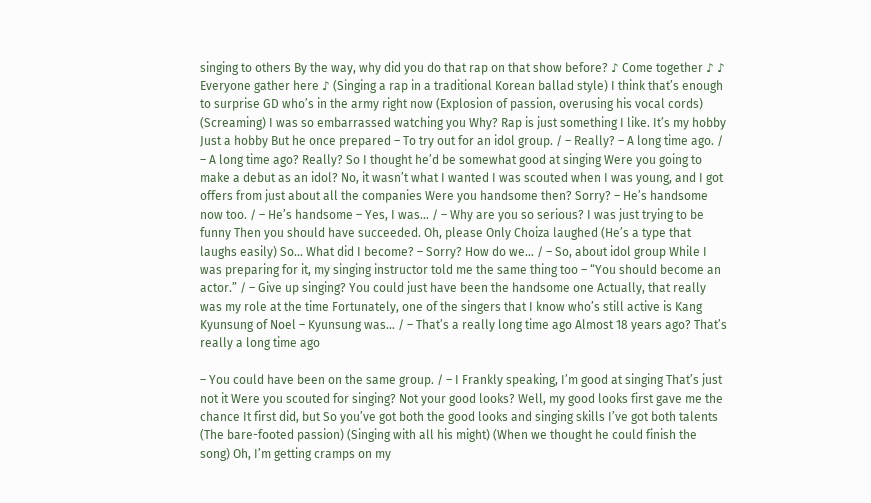singing to others By the way, why did you do that rap on that show before? ♪ Come together ♪ ♪ Everyone gather here ♪ (Singing a rap in a traditional Korean ballad style) I think that’s enough to surprise GD who’s in the army right now (Explosion of passion, overusing his vocal cords) (Screaming) I was so embarrassed watching you Why? Rap is just something I like. It’s my hobby Just a hobby But he once prepared – To try out for an idol group. / – Really? – A long time ago. / – A long time ago? Really? So I thought he’d be somewhat good at singing Were you going to make a debut as an idol? No, it wasn’t what I wanted I was scouted when I was young, and I got offers from just about all the companies Were you handsome then? Sorry? – He’s handsome now too. / – He’s handsome – Yes, I was… / – Why are you so serious? I was just trying to be funny Then you should have succeeded. Oh, please Only Choiza laughed (He’s a type that laughs easily) So… What did I become? – Sorry? How do we… / – So, about idol group While I was preparing for it, my singing instructor told me the same thing too – “You should become an actor.” / – Give up singing? You could just have been the handsome one Actually, that really was my role at the time Fortunately, one of the singers that I know who’s still active is Kang Kyunsung of Noel – Kyunsung was… / – That’s a really long time ago Almost 18 years ago? That’s really a long time ago

– You could have been on the same group. / – I Frankly speaking, I’m good at singing That’s just not it Were you scouted for singing? Not your good looks? Well, my good looks first gave me the chance It first did, but So you’ve got both the good looks and singing skills I’ve got both talents (The bare-footed passion) (Singing with all his might) (When we thought he could finish the song) Oh, I’m getting cramps on my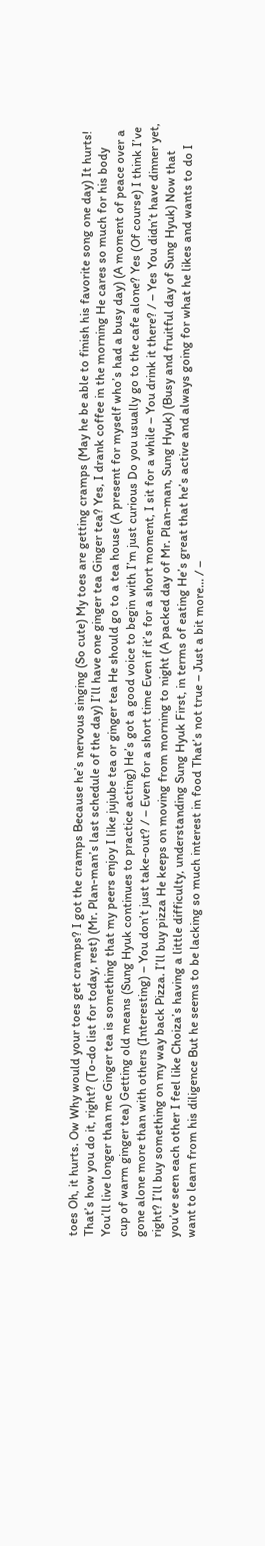toes Oh, it hurts. Ow Why would your toes get cramps? I got the cramps Because he’s nervous singing (So cute) My toes are getting cramps (May he be able to finish his favorite song one day) It hurts! That’s how you do it, right? (To-do list for today, rest) (Mr. Plan-man’s last schedule of the day) I’ll have one ginger tea Ginger tea? Yes, I drank coffee in the morning He cares so much for his body You’ll live longer than me Ginger tea is something that my peers enjoy I like jujube tea or ginger tea He should go to a tea house (A present for myself who’s had a busy day) (A moment of peace over a cup of warm ginger tea) Getting old means (Sung Hyuk continues to practice acting) He’s got a good voice to begin with I’m just curious Do you usually go to the cafe alone? Yes (Of course) I think I’ve gone alone more than with others (Interesting) – You don’t just take-out? / – Even for a short time Even if it’s for a short moment, I sit for a while – You drink it there? / – Yes You didn’t have dinner yet, right? I’ll buy something on my way back Pizza. I’ll buy pizza He keeps on moving from morning to night (A packed day of Mr. Plan-man, Sung Hyuk) (Busy and fruitful day of Sung Hyuk) Now that you’ve seen each other I feel like Choiza’s having a little difficulty, understanding Sung Hyuk First, in terms of eating He’s great that he’s active and always going for what he likes and wants to do I want to learn from his diligence But he seems to be lacking so much interest in food That’s not true – Just a bit more… / –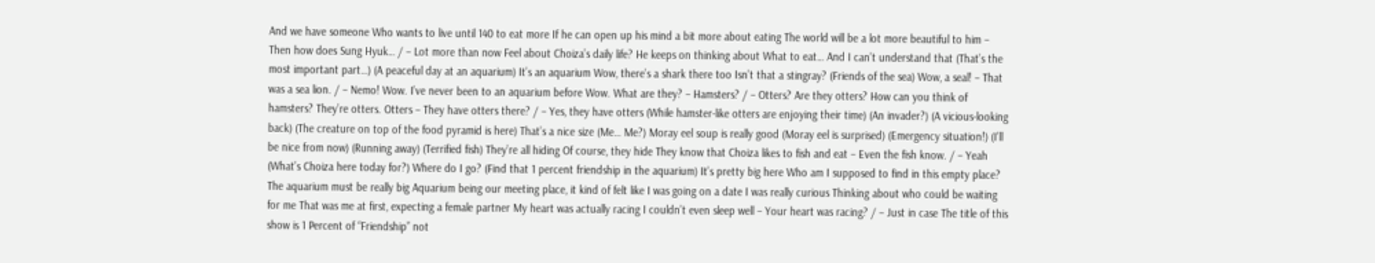And we have someone Who wants to live until 140 to eat more If he can open up his mind a bit more about eating The world will be a lot more beautiful to him – Then how does Sung Hyuk… / – Lot more than now Feel about Choiza’s daily life? He keeps on thinking about What to eat… And I can’t understand that (That’s the most important part…) (A peaceful day at an aquarium) It’s an aquarium Wow, there’s a shark there too Isn’t that a stingray? (Friends of the sea) Wow, a seal! – That was a sea lion. / – Nemo! Wow. I’ve never been to an aquarium before Wow. What are they? – Hamsters? / – Otters? Are they otters? How can you think of hamsters? They’re otters. Otters – They have otters there? / – Yes, they have otters (While hamster-like otters are enjoying their time) (An invader?) (A vicious-looking back) (The creature on top of the food pyramid is here) That’s a nice size (Me… Me?) Moray eel soup is really good (Moray eel is surprised) (Emergency situation!) (I’ll be nice from now) (Running away) (Terrified fish) They’re all hiding Of course, they hide They know that Choiza likes to fish and eat – Even the fish know. / – Yeah (What’s Choiza here today for?) Where do I go? (Find that 1 percent friendship in the aquarium) It’s pretty big here Who am I supposed to find in this empty place? The aquarium must be really big Aquarium being our meeting place, it kind of felt like I was going on a date I was really curious Thinking about who could be waiting for me That was me at first, expecting a female partner My heart was actually racing I couldn’t even sleep well – Your heart was racing? / – Just in case The title of this show is 1 Percent of “Friendship” not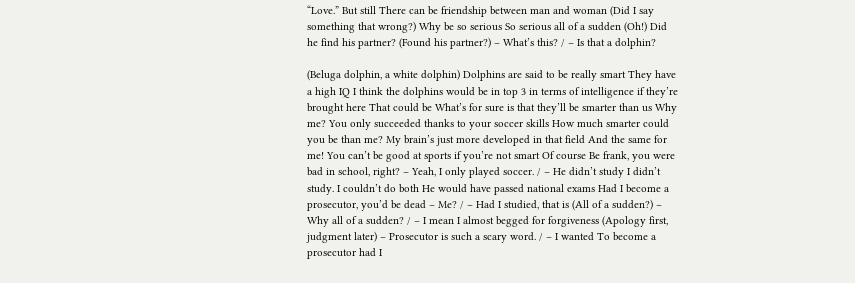“Love.” But still There can be friendship between man and woman (Did I say something that wrong?) Why be so serious So serious all of a sudden (Oh!) Did he find his partner? (Found his partner?) – What’s this? / – Is that a dolphin?

(Beluga dolphin, a white dolphin) Dolphins are said to be really smart They have a high IQ I think the dolphins would be in top 3 in terms of intelligence if they’re brought here That could be What’s for sure is that they’ll be smarter than us Why me? You only succeeded thanks to your soccer skills How much smarter could you be than me? My brain’s just more developed in that field And the same for me! You can’t be good at sports if you’re not smart Of course Be frank, you were bad in school, right? – Yeah, I only played soccer. / – He didn’t study I didn’t study. I couldn’t do both He would have passed national exams Had I become a prosecutor, you’d be dead – Me? / – Had I studied, that is (All of a sudden?) – Why all of a sudden? / – I mean I almost begged for forgiveness (Apology first, judgment later) – Prosecutor is such a scary word. / – I wanted To become a prosecutor had I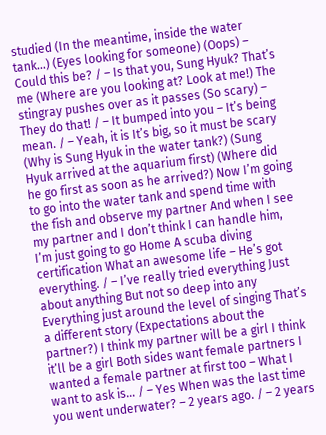studied (In the meantime, inside the water tank…) (Eyes looking for someone) (Oops) – Could this be? / – Is that you, Sung Hyuk? That’s me (Where are you looking at? Look at me!) The stingray pushes over as it passes (So scary) – They do that! / – It bumped into you – It’s being mean. / – Yeah, it is It’s big, so it must be scary (Why is Sung Hyuk in the water tank?) (Sung Hyuk arrived at the aquarium first) (Where did he go first as soon as he arrived?) Now I’m going to go into the water tank and spend time with the fish and observe my partner And when I see my partner and I don’t think I can handle him, I’m just going to go Home A scuba diving certification What an awesome life – He’s got everything. / – I’ve really tried everything Just about anything But not so deep into any Everything just around the level of singing That’s a different story (Expectations about the partner?) I think my partner will be a girl I think it’ll be a girl Both sides want female partners I wanted a female partner at first too – What I want to ask is… / – Yes When was the last time you went underwater? – 2 years ago. / – 2 years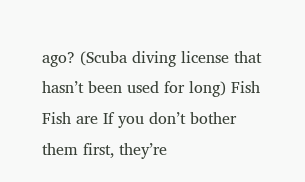ago? (Scuba diving license that hasn’t been used for long) Fish Fish are If you don’t bother them first, they’re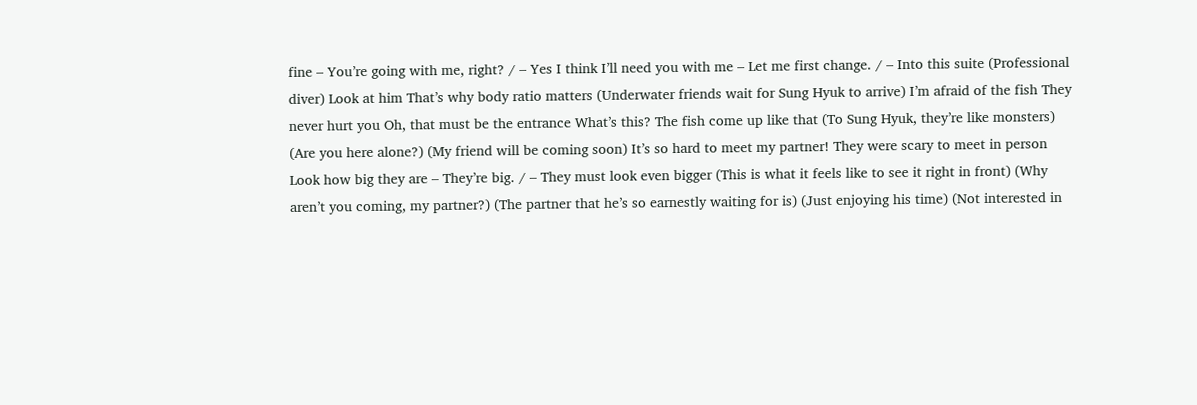fine – You’re going with me, right? / – Yes I think I’ll need you with me – Let me first change. / – Into this suite (Professional diver) Look at him That’s why body ratio matters (Underwater friends wait for Sung Hyuk to arrive) I’m afraid of the fish They never hurt you Oh, that must be the entrance What’s this? The fish come up like that (To Sung Hyuk, they’re like monsters) (Are you here alone?) (My friend will be coming soon) It’s so hard to meet my partner! They were scary to meet in person Look how big they are – They’re big. / – They must look even bigger (This is what it feels like to see it right in front) (Why aren’t you coming, my partner?) (The partner that he’s so earnestly waiting for is) (Just enjoying his time) (Not interested in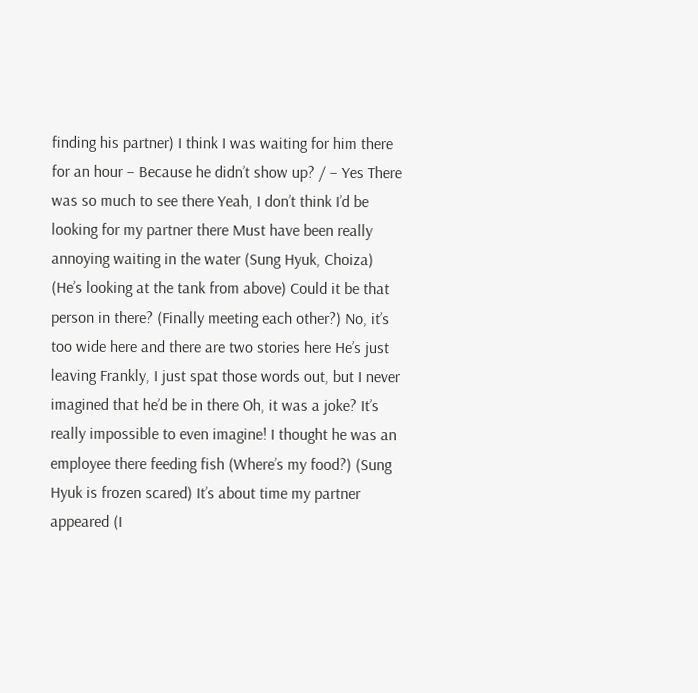finding his partner) I think I was waiting for him there for an hour – Because he didn’t show up? / – Yes There was so much to see there Yeah, I don’t think I’d be looking for my partner there Must have been really annoying waiting in the water (Sung Hyuk, Choiza) (He’s looking at the tank from above) Could it be that person in there? (Finally meeting each other?) No, it’s too wide here and there are two stories here He’s just leaving Frankly, I just spat those words out, but I never imagined that he’d be in there Oh, it was a joke? It’s really impossible to even imagine! I thought he was an employee there feeding fish (Where’s my food?) (Sung Hyuk is frozen scared) It’s about time my partner appeared (I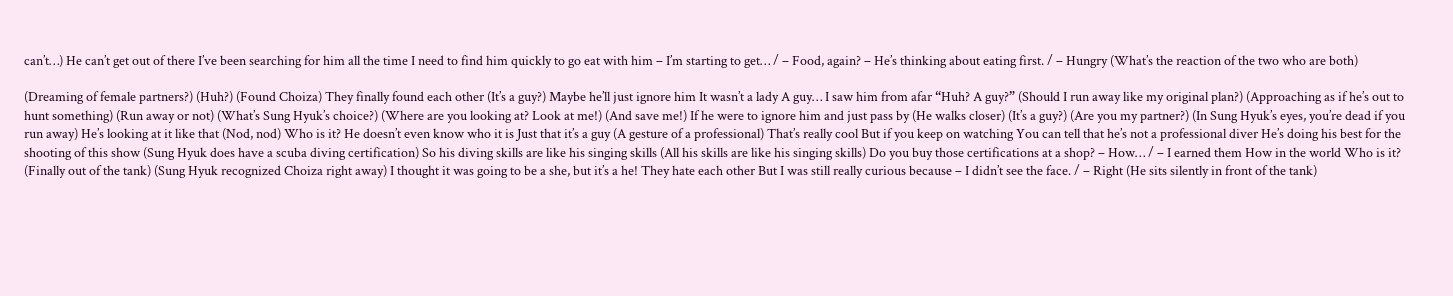can’t…) He can’t get out of there I’ve been searching for him all the time I need to find him quickly to go eat with him – I’m starting to get… / – Food, again? – He’s thinking about eating first. / – Hungry (What’s the reaction of the two who are both)

(Dreaming of female partners?) (Huh?) (Found Choiza) They finally found each other (It’s a guy?) Maybe he’ll just ignore him It wasn’t a lady A guy… I saw him from afar “Huh? A guy?” (Should I run away like my original plan?) (Approaching as if he’s out to hunt something) (Run away or not) (What’s Sung Hyuk’s choice?) (Where are you looking at? Look at me!) (And save me!) If he were to ignore him and just pass by (He walks closer) (It’s a guy?) (Are you my partner?) (In Sung Hyuk’s eyes, you’re dead if you run away) He’s looking at it like that (Nod, nod) Who is it? He doesn’t even know who it is Just that it’s a guy (A gesture of a professional) That’s really cool But if you keep on watching You can tell that he’s not a professional diver He’s doing his best for the shooting of this show (Sung Hyuk does have a scuba diving certification) So his diving skills are like his singing skills (All his skills are like his singing skills) Do you buy those certifications at a shop? – How… / – I earned them How in the world Who is it? (Finally out of the tank) (Sung Hyuk recognized Choiza right away) I thought it was going to be a she, but it’s a he! They hate each other But I was still really curious because – I didn’t see the face. / – Right (He sits silently in front of the tank)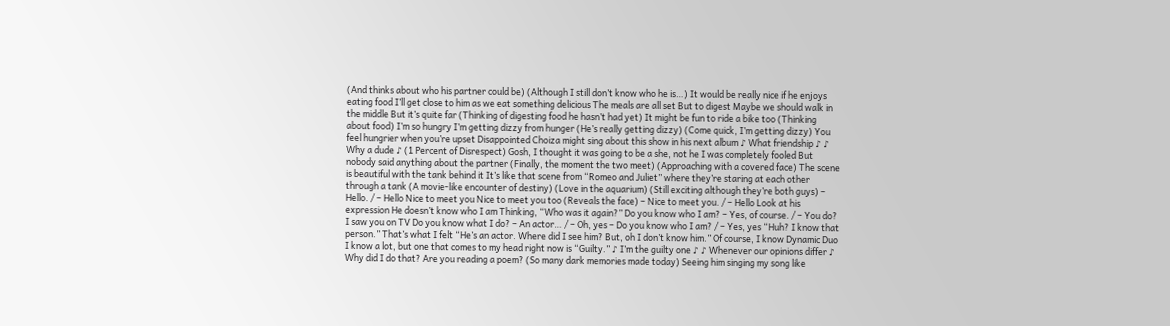(And thinks about who his partner could be) (Although I still don’t know who he is…) It would be really nice if he enjoys eating food I’ll get close to him as we eat something delicious The meals are all set But to digest Maybe we should walk in the middle But it’s quite far (Thinking of digesting food he hasn’t had yet) It might be fun to ride a bike too (Thinking about food) I’m so hungry I’m getting dizzy from hunger (He’s really getting dizzy) (Come quick, I’m getting dizzy) You feel hungrier when you’re upset Disappointed Choiza might sing about this show in his next album ♪ What friendship ♪ ♪ Why a dude ♪ (1 Percent of Disrespect) Gosh, I thought it was going to be a she, not he I was completely fooled But nobody said anything about the partner (Finally, the moment the two meet) (Approaching with a covered face) The scene is beautiful with the tank behind it It’s like that scene from “Romeo and Juliet” where they’re staring at each other through a tank (A movie-like encounter of destiny) (Love in the aquarium) (Still exciting although they’re both guys) – Hello. / – Hello Nice to meet you Nice to meet you too (Reveals the face) – Nice to meet you. / – Hello Look at his expression He doesn’t know who I am Thinking, “Who was it again?” Do you know who I am? – Yes, of course. / – You do? I saw you on TV Do you know what I do? – An actor… / – Oh, yes – Do you know who I am? / – Yes, yes “Huh? I know that person.” That’s what I felt “He’s an actor. Where did I see him? But, oh I don’t know him.” Of course, I know Dynamic Duo I know a lot, but one that comes to my head right now is “Guilty.” ♪ I’m the guilty one ♪ ♪ Whenever our opinions differ ♪ Why did I do that? Are you reading a poem? (So many dark memories made today) Seeing him singing my song like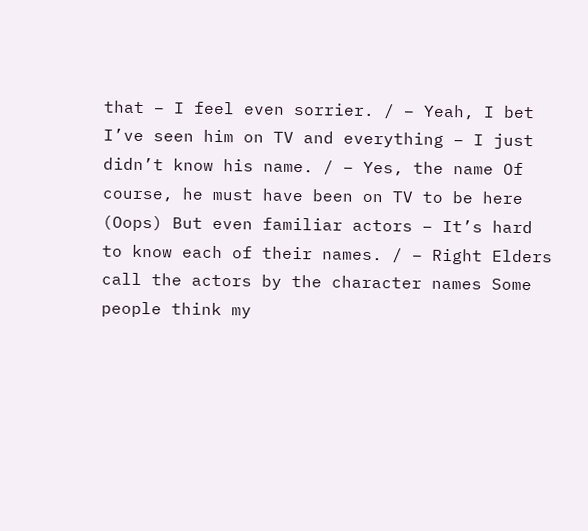that – I feel even sorrier. / – Yeah, I bet I’ve seen him on TV and everything – I just didn’t know his name. / – Yes, the name Of course, he must have been on TV to be here (Oops) But even familiar actors – It’s hard to know each of their names. / – Right Elders call the actors by the character names Some people think my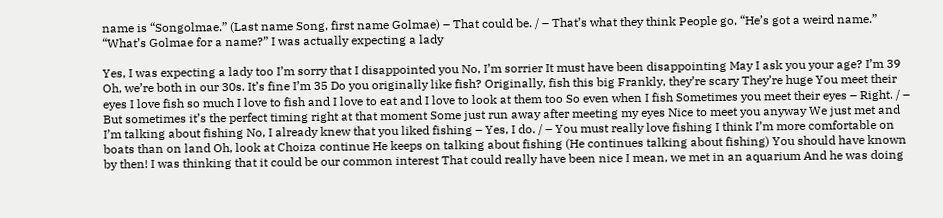name is “Songolmae.” (Last name Song, first name Golmae) – That could be. / – That’s what they think People go, “He’s got a weird name.” “What’s Golmae for a name?” I was actually expecting a lady

Yes, I was expecting a lady too I’m sorry that I disappointed you No, I’m sorrier It must have been disappointing May I ask you your age? I’m 39 Oh, we’re both in our 30s. It’s fine I’m 35 Do you originally like fish? Originally, fish this big Frankly, they’re scary They’re huge You meet their eyes I love fish so much I love to fish and I love to eat and I love to look at them too So even when I fish Sometimes you meet their eyes – Right. / – But sometimes it’s the perfect timing right at that moment Some just run away after meeting my eyes Nice to meet you anyway We just met and I’m talking about fishing No, I already knew that you liked fishing – Yes, I do. / – You must really love fishing I think I’m more comfortable on boats than on land Oh, look at Choiza continue He keeps on talking about fishing (He continues talking about fishing) You should have known by then! I was thinking that it could be our common interest That could really have been nice I mean, we met in an aquarium And he was doing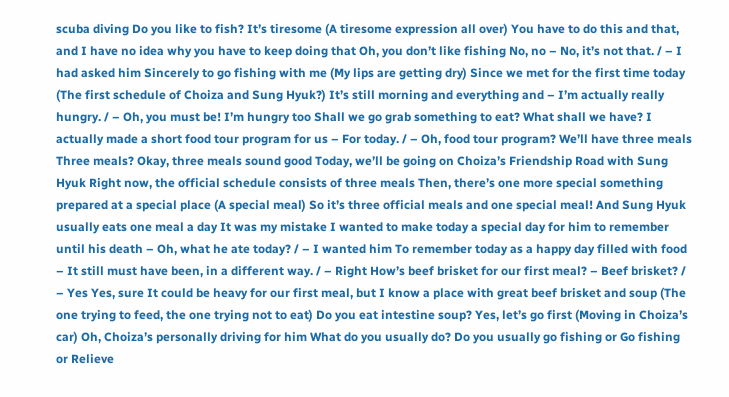scuba diving Do you like to fish? It’s tiresome (A tiresome expression all over) You have to do this and that, and I have no idea why you have to keep doing that Oh, you don’t like fishing No, no – No, it’s not that. / – I had asked him Sincerely to go fishing with me (My lips are getting dry) Since we met for the first time today (The first schedule of Choiza and Sung Hyuk?) It’s still morning and everything and – I’m actually really hungry. / – Oh, you must be! I’m hungry too Shall we go grab something to eat? What shall we have? I actually made a short food tour program for us – For today. / – Oh, food tour program? We’ll have three meals Three meals? Okay, three meals sound good Today, we’ll be going on Choiza’s Friendship Road with Sung Hyuk Right now, the official schedule consists of three meals Then, there’s one more special something prepared at a special place (A special meal) So it’s three official meals and one special meal! And Sung Hyuk usually eats one meal a day It was my mistake I wanted to make today a special day for him to remember until his death – Oh, what he ate today? / – I wanted him To remember today as a happy day filled with food – It still must have been, in a different way. / – Right How’s beef brisket for our first meal? – Beef brisket? / – Yes Yes, sure It could be heavy for our first meal, but I know a place with great beef brisket and soup (The one trying to feed, the one trying not to eat) Do you eat intestine soup? Yes, let’s go first (Moving in Choiza’s car) Oh, Choiza’s personally driving for him What do you usually do? Do you usually go fishing or Go fishing or Relieve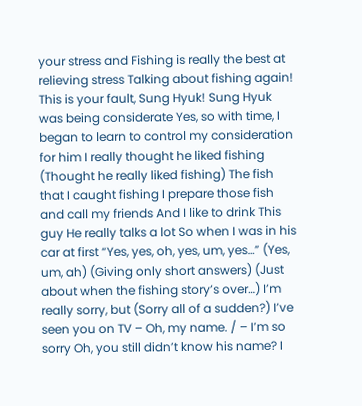your stress and Fishing is really the best at relieving stress Talking about fishing again! This is your fault, Sung Hyuk! Sung Hyuk was being considerate Yes, so with time, I began to learn to control my consideration for him I really thought he liked fishing (Thought he really liked fishing) The fish that I caught fishing I prepare those fish and call my friends And I like to drink This guy He really talks a lot So when I was in his car at first “Yes, yes, oh, yes, um, yes…” (Yes, um, ah) (Giving only short answers) (Just about when the fishing story’s over…) I’m really sorry, but (Sorry all of a sudden?) I’ve seen you on TV – Oh, my name. / – I’m so sorry Oh, you still didn’t know his name? I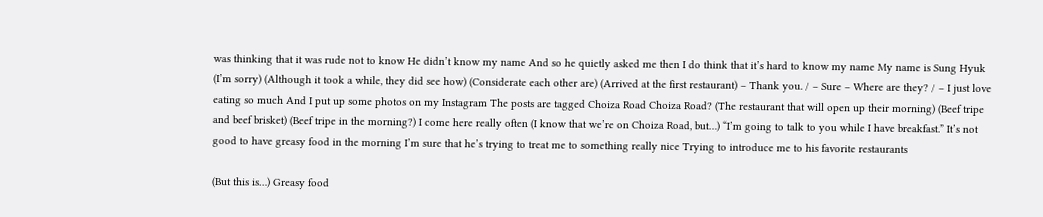was thinking that it was rude not to know He didn’t know my name And so he quietly asked me then I do think that it’s hard to know my name My name is Sung Hyuk (I’m sorry) (Although it took a while, they did see how) (Considerate each other are) (Arrived at the first restaurant) – Thank you. / – Sure – Where are they? / – I just love eating so much And I put up some photos on my Instagram The posts are tagged Choiza Road Choiza Road? (The restaurant that will open up their morning) (Beef tripe and beef brisket) (Beef tripe in the morning?) I come here really often (I know that we’re on Choiza Road, but…) “I’m going to talk to you while I have breakfast.” It’s not good to have greasy food in the morning I’m sure that he’s trying to treat me to something really nice Trying to introduce me to his favorite restaurants

(But this is…) Greasy food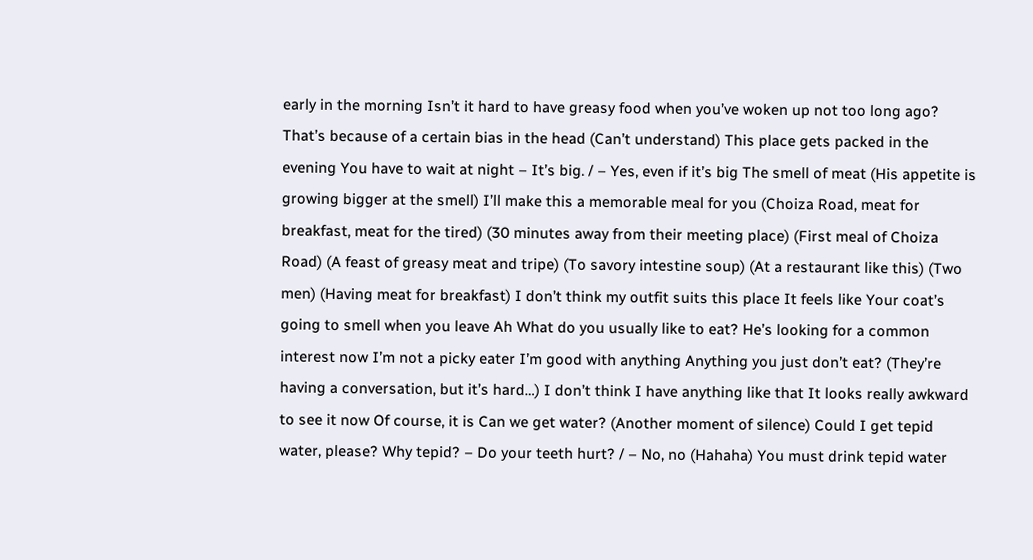early in the morning Isn’t it hard to have greasy food when you’ve woken up not too long ago? That’s because of a certain bias in the head (Can’t understand) This place gets packed in the evening You have to wait at night – It’s big. / – Yes, even if it’s big The smell of meat (His appetite is growing bigger at the smell) I’ll make this a memorable meal for you (Choiza Road, meat for breakfast, meat for the tired) (30 minutes away from their meeting place) (First meal of Choiza Road) (A feast of greasy meat and tripe) (To savory intestine soup) (At a restaurant like this) (Two men) (Having meat for breakfast) I don’t think my outfit suits this place It feels like Your coat’s going to smell when you leave Ah What do you usually like to eat? He’s looking for a common interest now I’m not a picky eater I’m good with anything Anything you just don’t eat? (They’re having a conversation, but it’s hard…) I don’t think I have anything like that It looks really awkward to see it now Of course, it is Can we get water? (Another moment of silence) Could I get tepid water, please? Why tepid? – Do your teeth hurt? / – No, no (Hahaha) You must drink tepid water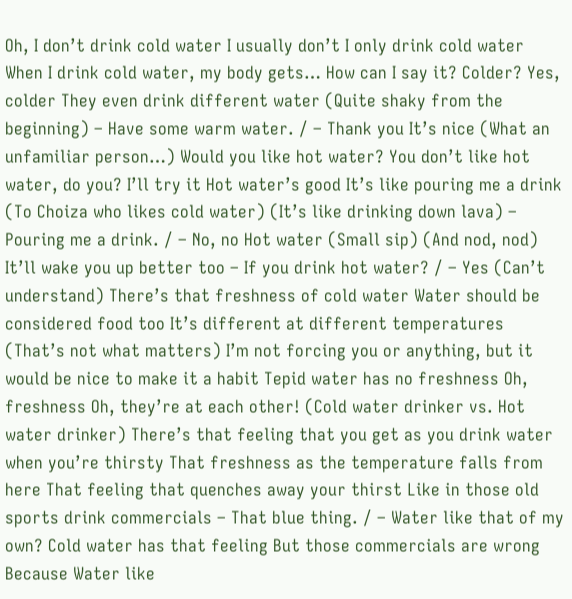Oh, I don’t drink cold water I usually don’t I only drink cold water When I drink cold water, my body gets… How can I say it? Colder? Yes, colder They even drink different water (Quite shaky from the beginning) – Have some warm water. / – Thank you It’s nice (What an unfamiliar person…) Would you like hot water? You don’t like hot water, do you? I’ll try it Hot water’s good It’s like pouring me a drink (To Choiza who likes cold water) (It’s like drinking down lava) – Pouring me a drink. / – No, no Hot water (Small sip) (And nod, nod) It’ll wake you up better too – If you drink hot water? / – Yes (Can’t understand) There’s that freshness of cold water Water should be considered food too It’s different at different temperatures (That’s not what matters) I’m not forcing you or anything, but it would be nice to make it a habit Tepid water has no freshness Oh, freshness Oh, they’re at each other! (Cold water drinker vs. Hot water drinker) There’s that feeling that you get as you drink water when you’re thirsty That freshness as the temperature falls from here That feeling that quenches away your thirst Like in those old sports drink commercials – That blue thing. / – Water like that of my own? Cold water has that feeling But those commercials are wrong Because Water like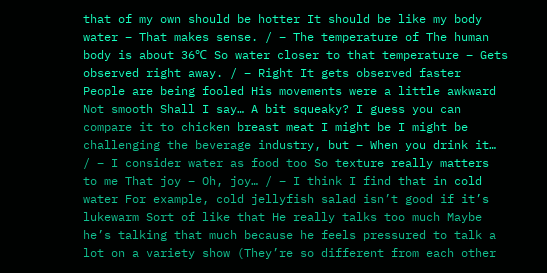that of my own should be hotter It should be like my body water – That makes sense. / – The temperature of The human body is about 36℃ So water closer to that temperature – Gets observed right away. / – Right It gets observed faster People are being fooled His movements were a little awkward Not smooth Shall I say… A bit squeaky? I guess you can compare it to chicken breast meat I might be I might be challenging the beverage industry, but – When you drink it… / – I consider water as food too So texture really matters to me That joy – Oh, joy… / – I think I find that in cold water For example, cold jellyfish salad isn’t good if it’s lukewarm Sort of like that He really talks too much Maybe he’s talking that much because he feels pressured to talk a lot on a variety show (They’re so different from each other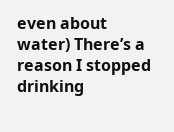even about water) There’s a reason I stopped drinking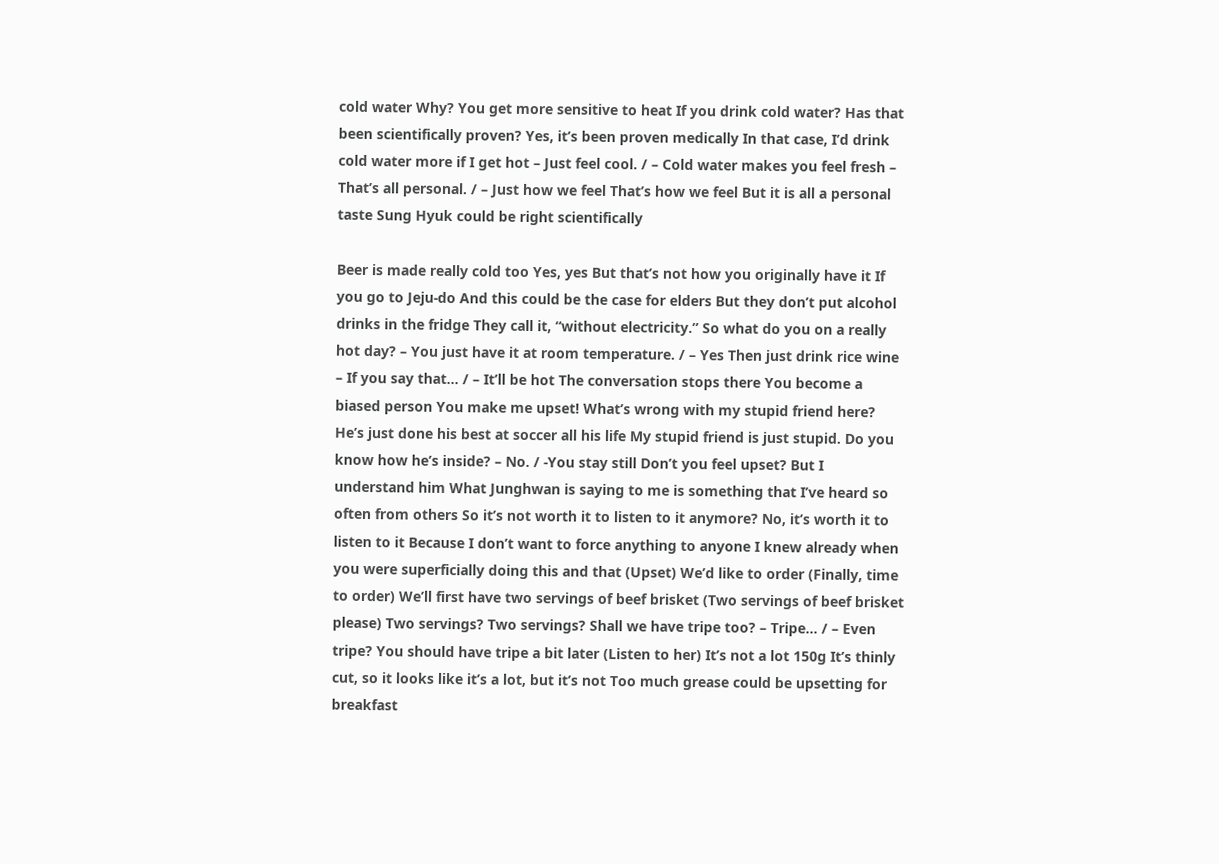cold water Why? You get more sensitive to heat If you drink cold water? Has that been scientifically proven? Yes, it’s been proven medically In that case, I’d drink cold water more if I get hot – Just feel cool. / – Cold water makes you feel fresh – That’s all personal. / – Just how we feel That’s how we feel But it is all a personal taste Sung Hyuk could be right scientifically

Beer is made really cold too Yes, yes But that’s not how you originally have it If you go to Jeju-do And this could be the case for elders But they don’t put alcohol drinks in the fridge They call it, “without electricity.” So what do you on a really hot day? – You just have it at room temperature. / – Yes Then just drink rice wine – If you say that… / – It’ll be hot The conversation stops there You become a biased person You make me upset! What’s wrong with my stupid friend here? He’s just done his best at soccer all his life My stupid friend is just stupid. Do you know how he’s inside? – No. / -You stay still Don’t you feel upset? But I understand him What Junghwan is saying to me is something that I’ve heard so often from others So it’s not worth it to listen to it anymore? No, it’s worth it to listen to it Because I don’t want to force anything to anyone I knew already when you were superficially doing this and that (Upset) We’d like to order (Finally, time to order) We’ll first have two servings of beef brisket (Two servings of beef brisket please) Two servings? Two servings? Shall we have tripe too? – Tripe… / – Even tripe? You should have tripe a bit later (Listen to her) It’s not a lot 150g It’s thinly cut, so it looks like it’s a lot, but it’s not Too much grease could be upsetting for breakfast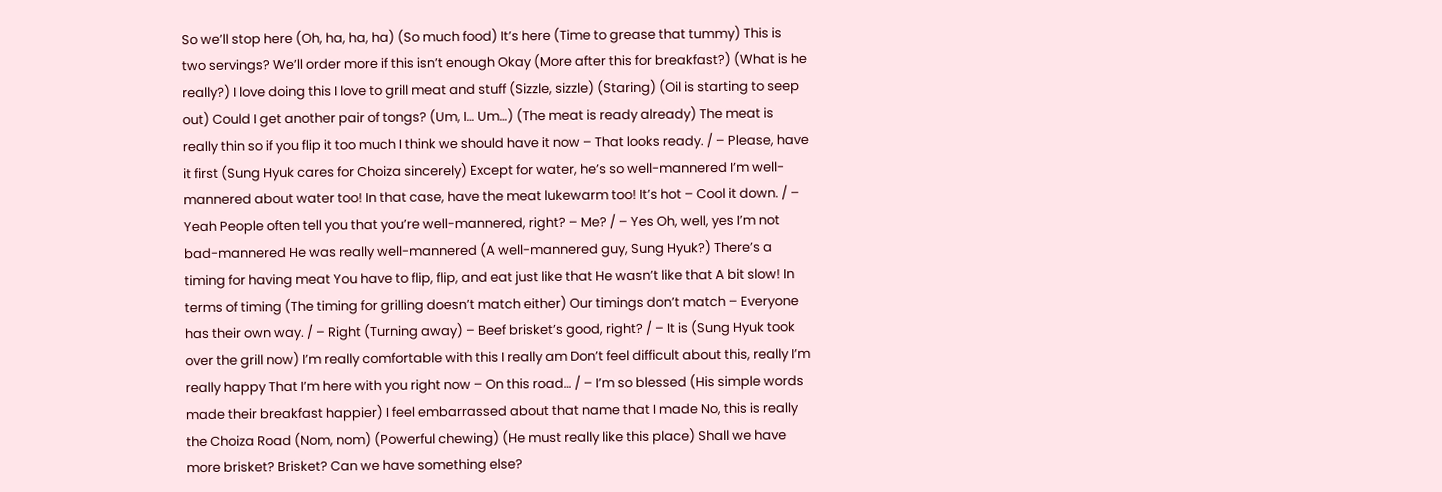So we’ll stop here (Oh, ha, ha, ha) (So much food) It’s here (Time to grease that tummy) This is two servings? We’ll order more if this isn’t enough Okay (More after this for breakfast?) (What is he really?) I love doing this I love to grill meat and stuff (Sizzle, sizzle) (Staring) (Oil is starting to seep out) Could I get another pair of tongs? (Um, I… Um…) (The meat is ready already) The meat is really thin so if you flip it too much I think we should have it now – That looks ready. / – Please, have it first (Sung Hyuk cares for Choiza sincerely) Except for water, he’s so well-mannered I’m well-mannered about water too! In that case, have the meat lukewarm too! It’s hot – Cool it down. / – Yeah People often tell you that you’re well-mannered, right? – Me? / – Yes Oh, well, yes I’m not bad-mannered He was really well-mannered (A well-mannered guy, Sung Hyuk?) There’s a timing for having meat You have to flip, flip, and eat just like that He wasn’t like that A bit slow! In terms of timing (The timing for grilling doesn’t match either) Our timings don’t match – Everyone has their own way. / – Right (Turning away) – Beef brisket’s good, right? / – It is (Sung Hyuk took over the grill now) I’m really comfortable with this I really am Don’t feel difficult about this, really I’m really happy That I’m here with you right now – On this road… / – I’m so blessed (His simple words made their breakfast happier) I feel embarrassed about that name that I made No, this is really the Choiza Road (Nom, nom) (Powerful chewing) (He must really like this place) Shall we have more brisket? Brisket? Can we have something else?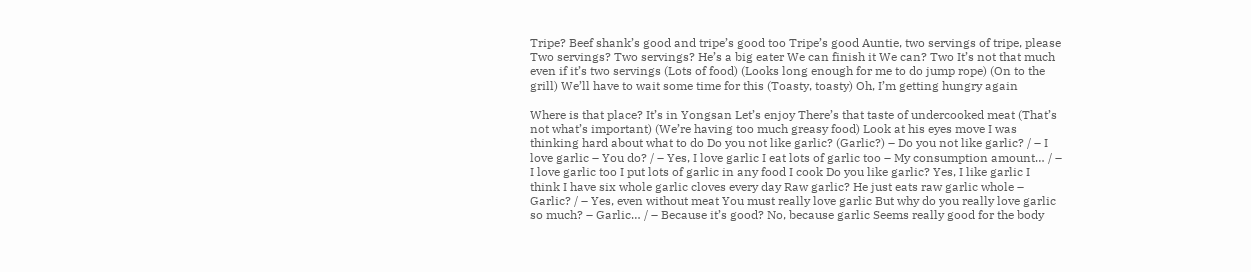Tripe? Beef shank’s good and tripe’s good too Tripe’s good Auntie, two servings of tripe, please Two servings? Two servings? He’s a big eater We can finish it We can? Two It’s not that much even if it’s two servings (Lots of food) (Looks long enough for me to do jump rope) (On to the grill) We’ll have to wait some time for this (Toasty, toasty) Oh, I’m getting hungry again

Where is that place? It’s in Yongsan Let’s enjoy There’s that taste of undercooked meat (That’s not what’s important) (We’re having too much greasy food) Look at his eyes move I was thinking hard about what to do Do you not like garlic? (Garlic?) – Do you not like garlic? / – I love garlic – You do? / – Yes, I love garlic I eat lots of garlic too – My consumption amount… / – I love garlic too I put lots of garlic in any food I cook Do you like garlic? Yes, I like garlic I think I have six whole garlic cloves every day Raw garlic? He just eats raw garlic whole – Garlic? / – Yes, even without meat You must really love garlic But why do you really love garlic so much? – Garlic… / – Because it’s good? No, because garlic Seems really good for the body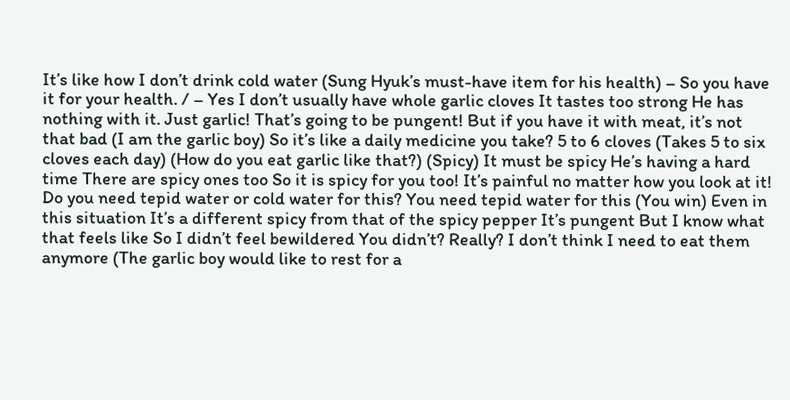It’s like how I don’t drink cold water (Sung Hyuk’s must-have item for his health) – So you have it for your health. / – Yes I don’t usually have whole garlic cloves It tastes too strong He has nothing with it. Just garlic! That’s going to be pungent! But if you have it with meat, it’s not that bad (I am the garlic boy) So it’s like a daily medicine you take? 5 to 6 cloves (Takes 5 to six cloves each day) (How do you eat garlic like that?) (Spicy) It must be spicy He’s having a hard time There are spicy ones too So it is spicy for you too! It’s painful no matter how you look at it! Do you need tepid water or cold water for this? You need tepid water for this (You win) Even in this situation It’s a different spicy from that of the spicy pepper It’s pungent But I know what that feels like So I didn’t feel bewildered You didn’t? Really? I don’t think I need to eat them anymore (The garlic boy would like to rest for a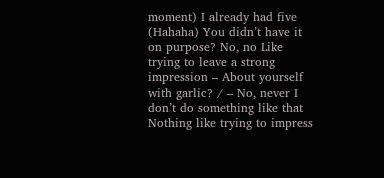moment) I already had five (Hahaha) You didn’t have it on purpose? No, no Like trying to leave a strong impression – About yourself with garlic? / – No, never I don’t do something like that Nothing like trying to impress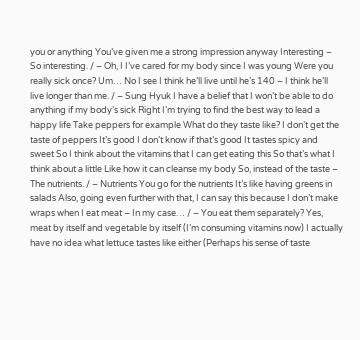you or anything You’ve given me a strong impression anyway Interesting – So interesting. / – Oh, I I’ve cared for my body since I was young Were you really sick once? Um… No I see I think he’ll live until he’s 140 – I think he’ll live longer than me. / – Sung Hyuk I have a belief that I won’t be able to do anything if my body’s sick Right I’m trying to find the best way to lead a happy life Take peppers for example What do they taste like? I don’t get the taste of peppers It’s good I don’t know if that’s good It tastes spicy and sweet So I think about the vitamins that I can get eating this So that’s what I think about a little Like how it can cleanse my body So, instead of the taste – The nutrients. / – Nutrients You go for the nutrients It’s like having greens in salads Also, going even further with that, I can say this because I don’t make wraps when I eat meat – In my case… / – You eat them separately? Yes, meat by itself and vegetable by itself (I’m consuming vitamins now) I actually have no idea what lettuce tastes like either (Perhaps his sense of taste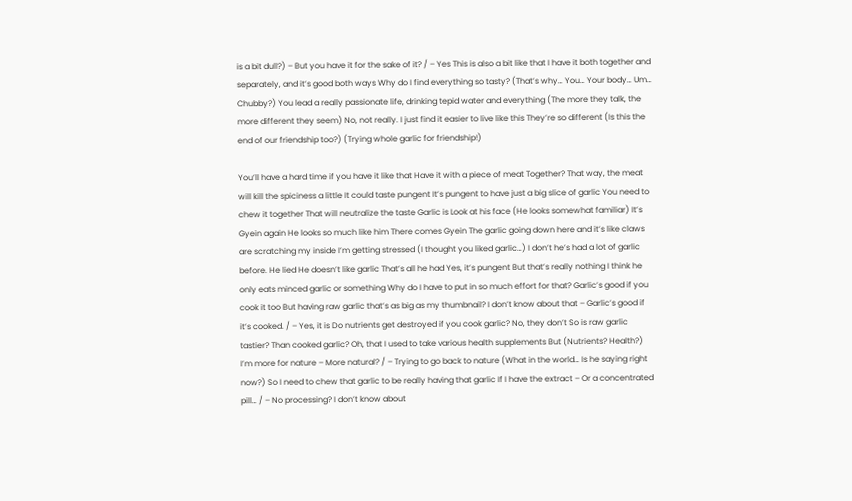is a bit dull?) – But you have it for the sake of it? / – Yes This is also a bit like that I have it both together and separately, and it’s good both ways Why do I find everything so tasty? (That’s why… You… Your body… Um… Chubby?) You lead a really passionate life, drinking tepid water and everything (The more they talk, the more different they seem) No, not really. I just find it easier to live like this They’re so different (Is this the end of our friendship too?) (Trying whole garlic for friendship!)

You’ll have a hard time if you have it like that Have it with a piece of meat Together? That way, the meat will kill the spiciness a little It could taste pungent It’s pungent to have just a big slice of garlic You need to chew it together That will neutralize the taste Garlic is Look at his face (He looks somewhat familiar) It’s Gyein again He looks so much like him There comes Gyein The garlic going down here and it’s like claws are scratching my inside I’m getting stressed (I thought you liked garlic…) I don’t he’s had a lot of garlic before. He lied He doesn’t like garlic That’s all he had Yes, it’s pungent But that’s really nothing I think he only eats minced garlic or something Why do I have to put in so much effort for that? Garlic’s good if you cook it too But having raw garlic that’s as big as my thumbnail? I don’t know about that – Garlic’s good if it’s cooked. / – Yes, it is Do nutrients get destroyed if you cook garlic? No, they don’t So is raw garlic tastier? Than cooked garlic? Oh, that I used to take various health supplements But (Nutrients? Health?) I’m more for nature – More natural? / – Trying to go back to nature (What in the world… Is he saying right now?) So I need to chew that garlic to be really having that garlic If I have the extract – Or a concentrated pill… / – No processing? I don’t know about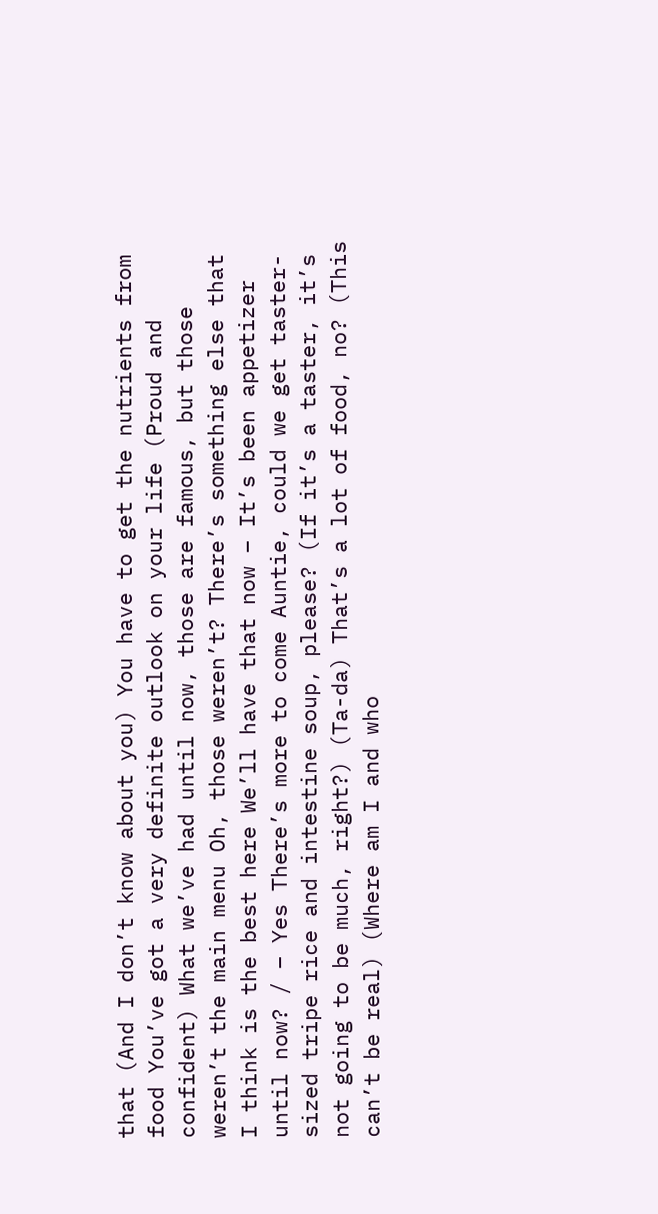that (And I don’t know about you) You have to get the nutrients from food You’ve got a very definite outlook on your life (Proud and confident) What we’ve had until now, those are famous, but those weren’t the main menu Oh, those weren’t? There’s something else that I think is the best here We’ll have that now – It’s been appetizer until now? / – Yes There’s more to come Auntie, could we get taster-sized tripe rice and intestine soup, please? (If it’s a taster, it’s not going to be much, right?) (Ta-da) That’s a lot of food, no? (This can’t be real) (Where am I and who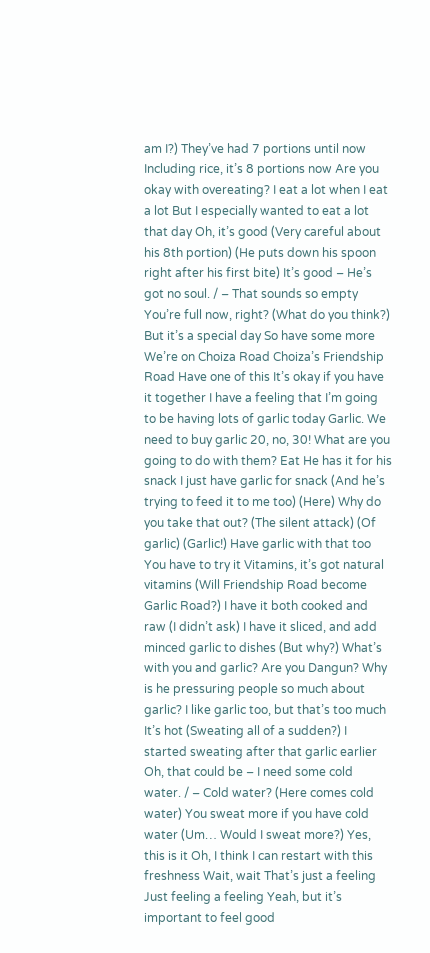am I?) They’ve had 7 portions until now Including rice, it’s 8 portions now Are you okay with overeating? I eat a lot when I eat a lot But I especially wanted to eat a lot that day Oh, it’s good (Very careful about his 8th portion) (He puts down his spoon right after his first bite) It’s good – He’s got no soul. / – That sounds so empty You’re full now, right? (What do you think?) But it’s a special day So have some more We’re on Choiza Road Choiza’s Friendship Road Have one of this It’s okay if you have it together I have a feeling that I’m going to be having lots of garlic today Garlic. We need to buy garlic 20, no, 30! What are you going to do with them? Eat He has it for his snack I just have garlic for snack (And he’s trying to feed it to me too) (Here) Why do you take that out? (The silent attack) (Of garlic) (Garlic!) Have garlic with that too You have to try it Vitamins, it’s got natural vitamins (Will Friendship Road become Garlic Road?) I have it both cooked and raw (I didn’t ask) I have it sliced, and add minced garlic to dishes (But why?) What’s with you and garlic? Are you Dangun? Why is he pressuring people so much about garlic? I like garlic too, but that’s too much It’s hot (Sweating all of a sudden?) I started sweating after that garlic earlier Oh, that could be – I need some cold water. / – Cold water? (Here comes cold water) You sweat more if you have cold water (Um… Would I sweat more?) Yes, this is it Oh, I think I can restart with this freshness Wait, wait That’s just a feeling Just feeling a feeling Yeah, but it’s important to feel good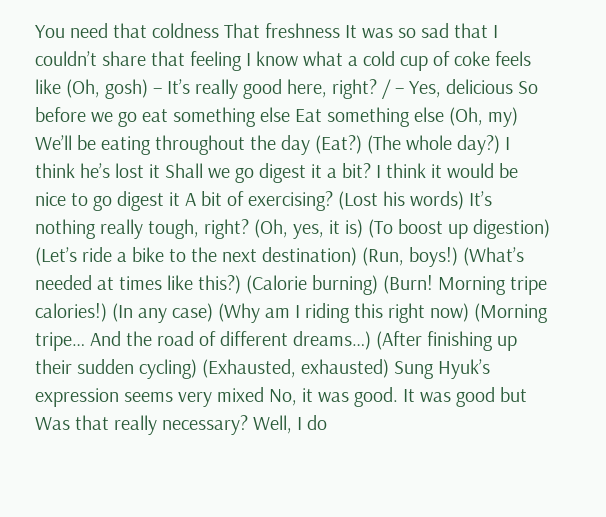You need that coldness That freshness It was so sad that I couldn’t share that feeling I know what a cold cup of coke feels like (Oh, gosh) – It’s really good here, right? / – Yes, delicious So before we go eat something else Eat something else (Oh, my) We’ll be eating throughout the day (Eat?) (The whole day?) I think he’s lost it Shall we go digest it a bit? I think it would be nice to go digest it A bit of exercising? (Lost his words) It’s nothing really tough, right? (Oh, yes, it is) (To boost up digestion) (Let’s ride a bike to the next destination) (Run, boys!) (What’s needed at times like this?) (Calorie burning) (Burn! Morning tripe calories!) (In any case) (Why am I riding this right now) (Morning tripe… And the road of different dreams…) (After finishing up their sudden cycling) (Exhausted, exhausted) Sung Hyuk’s expression seems very mixed No, it was good. It was good but Was that really necessary? Well, I do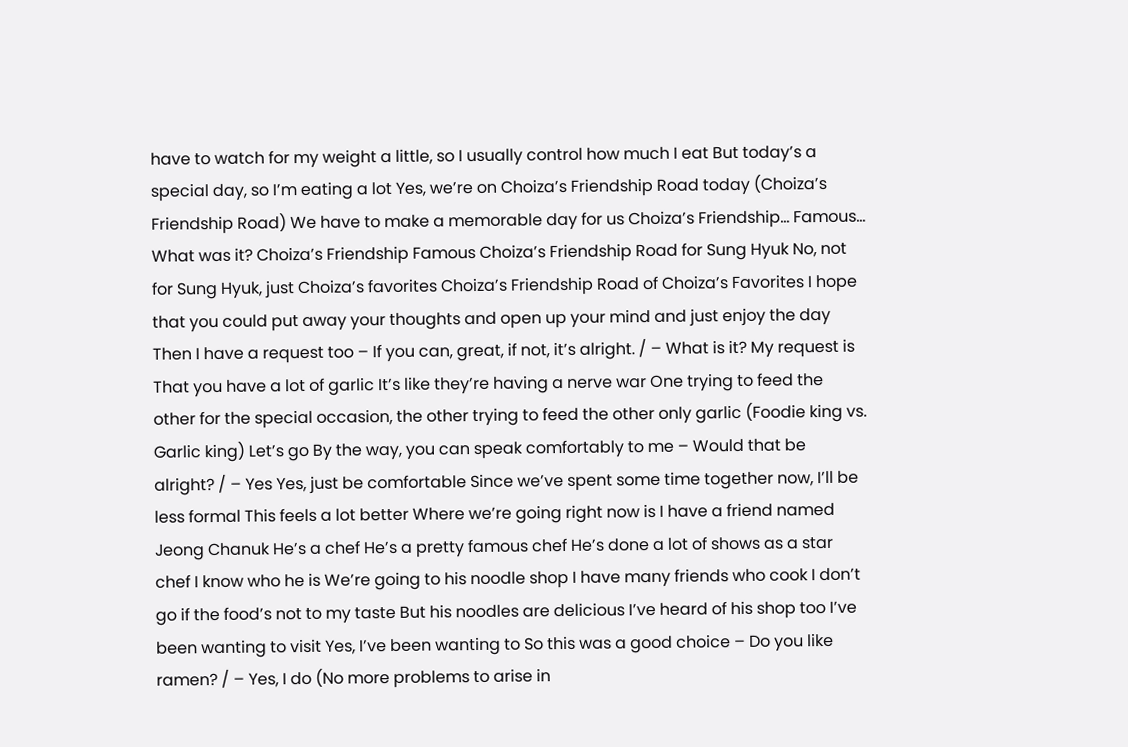have to watch for my weight a little, so I usually control how much I eat But today’s a special day, so I’m eating a lot Yes, we’re on Choiza’s Friendship Road today (Choiza’s Friendship Road) We have to make a memorable day for us Choiza’s Friendship… Famous… What was it? Choiza’s Friendship Famous Choiza’s Friendship Road for Sung Hyuk No, not for Sung Hyuk, just Choiza’s favorites Choiza’s Friendship Road of Choiza’s Favorites I hope that you could put away your thoughts and open up your mind and just enjoy the day Then I have a request too – If you can, great, if not, it’s alright. / – What is it? My request is That you have a lot of garlic It’s like they’re having a nerve war One trying to feed the other for the special occasion, the other trying to feed the other only garlic (Foodie king vs. Garlic king) Let’s go By the way, you can speak comfortably to me – Would that be alright? / – Yes Yes, just be comfortable Since we’ve spent some time together now, I’ll be less formal This feels a lot better Where we’re going right now is I have a friend named Jeong Chanuk He’s a chef He’s a pretty famous chef He’s done a lot of shows as a star chef I know who he is We’re going to his noodle shop I have many friends who cook I don’t go if the food’s not to my taste But his noodles are delicious I’ve heard of his shop too I’ve been wanting to visit Yes, I’ve been wanting to So this was a good choice – Do you like ramen? / – Yes, I do (No more problems to arise in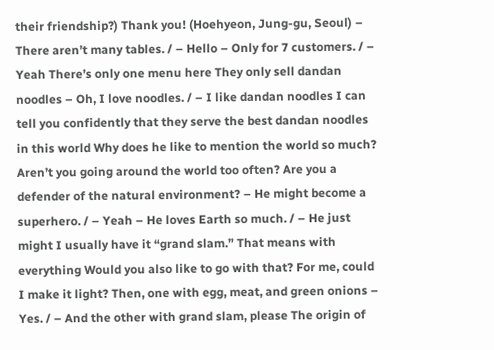their friendship?) Thank you! (Hoehyeon, Jung-gu, Seoul) – There aren’t many tables. / – Hello – Only for 7 customers. / – Yeah There’s only one menu here They only sell dandan noodles – Oh, I love noodles. / – I like dandan noodles I can tell you confidently that they serve the best dandan noodles in this world Why does he like to mention the world so much? Aren’t you going around the world too often? Are you a defender of the natural environment? – He might become a superhero. / – Yeah – He loves Earth so much. / – He just might I usually have it “grand slam.” That means with everything Would you also like to go with that? For me, could I make it light? Then, one with egg, meat, and green onions – Yes. / – And the other with grand slam, please The origin of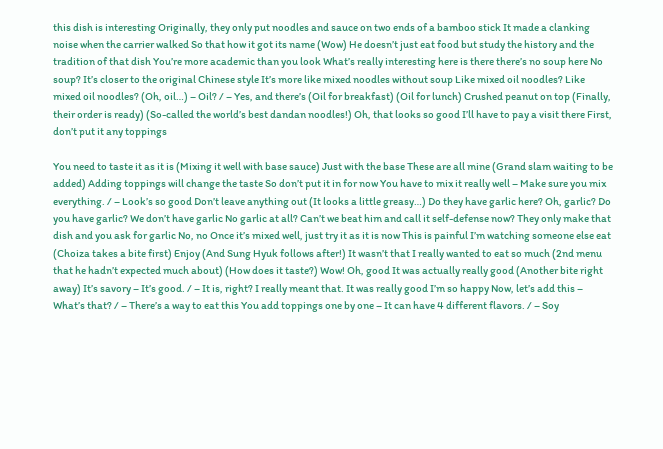this dish is interesting Originally, they only put noodles and sauce on two ends of a bamboo stick It made a clanking noise when the carrier walked So that how it got its name (Wow) He doesn’t just eat food but study the history and the tradition of that dish You’re more academic than you look What’s really interesting here is there there’s no soup here No soup? It’s closer to the original Chinese style It’s more like mixed noodles without soup Like mixed oil noodles? Like mixed oil noodles? (Oh, oil…) – Oil? / – Yes, and there’s (Oil for breakfast) (Oil for lunch) Crushed peanut on top (Finally, their order is ready) (So-called the world’s best dandan noodles!) Oh, that looks so good I’ll have to pay a visit there First, don’t put it any toppings

You need to taste it as it is (Mixing it well with base sauce) Just with the base These are all mine (Grand slam waiting to be added) Adding toppings will change the taste So don’t put it in for now You have to mix it really well – Make sure you mix everything. / – Look’s so good Don’t leave anything out (It looks a little greasy…) Do they have garlic here? Oh, garlic? Do you have garlic? We don’t have garlic No garlic at all? Can’t we beat him and call it self-defense now? They only make that dish and you ask for garlic No, no Once it’s mixed well, just try it as it is now This is painful I’m watching someone else eat (Choiza takes a bite first) Enjoy (And Sung Hyuk follows after!) It wasn’t that I really wanted to eat so much (2nd menu that he hadn’t expected much about) (How does it taste?) Wow! Oh, good It was actually really good (Another bite right away) It’s savory – It’s good. / – It is, right? I really meant that. It was really good I’m so happy Now, let’s add this – What’s that? / – There’s a way to eat this You add toppings one by one – It can have 4 different flavors. / – Soy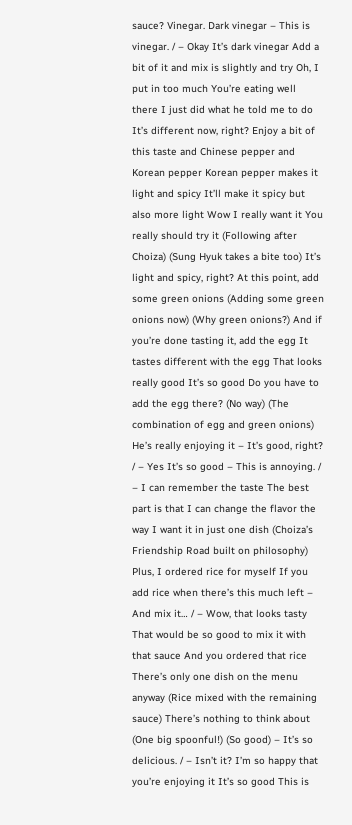sauce? Vinegar. Dark vinegar – This is vinegar. / – Okay It’s dark vinegar Add a bit of it and mix is slightly and try Oh, I put in too much You’re eating well there I just did what he told me to do It’s different now, right? Enjoy a bit of this taste and Chinese pepper and Korean pepper Korean pepper makes it light and spicy It’ll make it spicy but also more light Wow I really want it You really should try it (Following after Choiza) (Sung Hyuk takes a bite too) It’s light and spicy, right? At this point, add some green onions (Adding some green onions now) (Why green onions?) And if you’re done tasting it, add the egg It tastes different with the egg That looks really good It’s so good Do you have to add the egg there? (No way) (The combination of egg and green onions) He’s really enjoying it – It’s good, right? / – Yes It’s so good – This is annoying. / – I can remember the taste The best part is that I can change the flavor the way I want it in just one dish (Choiza’s Friendship Road built on philosophy) Plus, I ordered rice for myself If you add rice when there’s this much left – And mix it… / – Wow, that looks tasty That would be so good to mix it with that sauce And you ordered that rice There’s only one dish on the menu anyway (Rice mixed with the remaining sauce) There’s nothing to think about (One big spoonful!) (So good) – It’s so delicious. / – Isn’t it? I’m so happy that you’re enjoying it It’s so good This is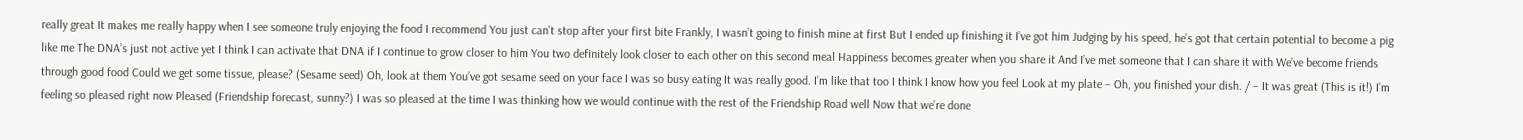really great It makes me really happy when I see someone truly enjoying the food I recommend You just can’t stop after your first bite Frankly, I wasn’t going to finish mine at first But I ended up finishing it I’ve got him Judging by his speed, he’s got that certain potential to become a pig like me The DNA’s just not active yet I think I can activate that DNA if I continue to grow closer to him You two definitely look closer to each other on this second meal Happiness becomes greater when you share it And I’ve met someone that I can share it with We’ve become friends through good food Could we get some tissue, please? (Sesame seed) Oh, look at them You’ve got sesame seed on your face I was so busy eating It was really good. I’m like that too I think I know how you feel Look at my plate – Oh, you finished your dish. / – It was great (This is it!) I’m feeling so pleased right now Pleased (Friendship forecast, sunny?) I was so pleased at the time I was thinking how we would continue with the rest of the Friendship Road well Now that we’re done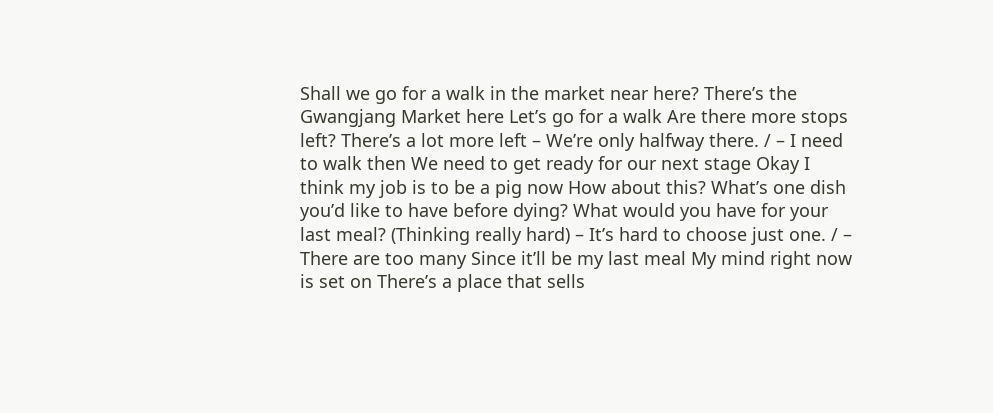Shall we go for a walk in the market near here? There’s the Gwangjang Market here Let’s go for a walk Are there more stops left? There’s a lot more left – We’re only halfway there. / – I need to walk then We need to get ready for our next stage Okay I think my job is to be a pig now How about this? What’s one dish you’d like to have before dying? What would you have for your last meal? (Thinking really hard) – It’s hard to choose just one. / – There are too many Since it’ll be my last meal My mind right now is set on There’s a place that sells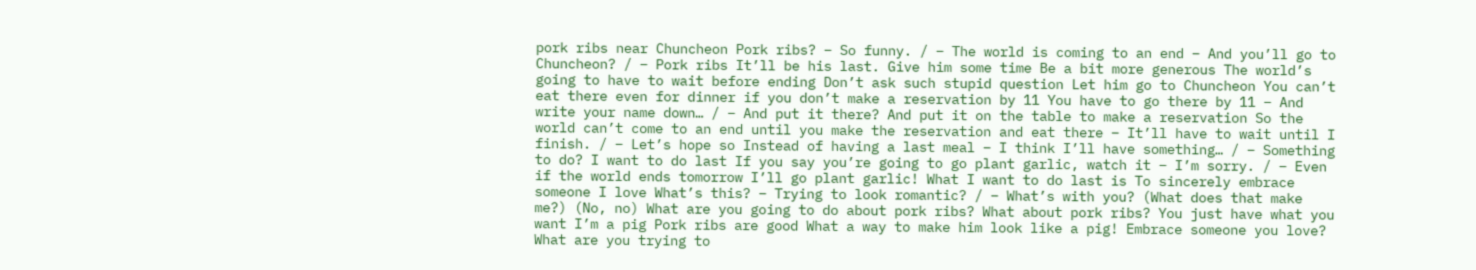pork ribs near Chuncheon Pork ribs? – So funny. / – The world is coming to an end – And you’ll go to Chuncheon? / – Pork ribs It’ll be his last. Give him some time Be a bit more generous The world’s going to have to wait before ending Don’t ask such stupid question Let him go to Chuncheon You can’t eat there even for dinner if you don’t make a reservation by 11 You have to go there by 11 – And write your name down… / – And put it there? And put it on the table to make a reservation So the world can’t come to an end until you make the reservation and eat there – It’ll have to wait until I finish. / – Let’s hope so Instead of having a last meal – I think I’ll have something… / – Something to do? I want to do last If you say you’re going to go plant garlic, watch it – I’m sorry. / – Even if the world ends tomorrow I’ll go plant garlic! What I want to do last is To sincerely embrace someone I love What’s this? – Trying to look romantic? / – What’s with you? (What does that make me?) (No, no) What are you going to do about pork ribs? What about pork ribs? You just have what you want I’m a pig Pork ribs are good What a way to make him look like a pig! Embrace someone you love? What are you trying to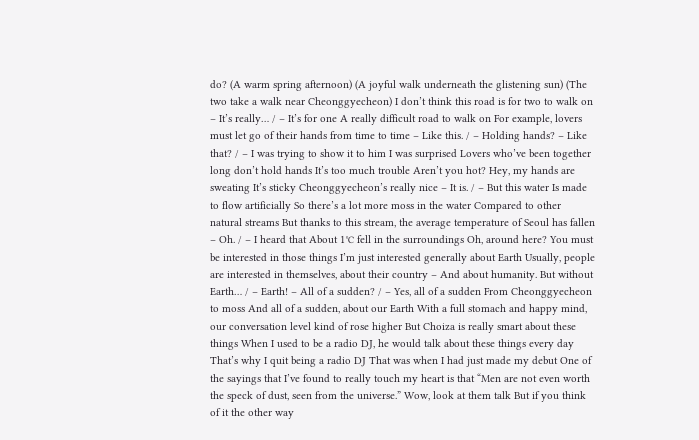do? (A warm spring afternoon) (A joyful walk underneath the glistening sun) (The two take a walk near Cheonggyecheon) I don’t think this road is for two to walk on – It’s really… / – It’s for one A really difficult road to walk on For example, lovers must let go of their hands from time to time – Like this. / – Holding hands? – Like that? / – I was trying to show it to him I was surprised Lovers who’ve been together long don’t hold hands It’s too much trouble Aren’t you hot? Hey, my hands are sweating It’s sticky Cheonggyecheon’s really nice – It is. / – But this water Is made to flow artificially So there’s a lot more moss in the water Compared to other natural streams But thanks to this stream, the average temperature of Seoul has fallen – Oh. / – I heard that About 1℃ fell in the surroundings Oh, around here? You must be interested in those things I’m just interested generally about Earth Usually, people are interested in themselves, about their country – And about humanity. But without Earth… / – Earth! – All of a sudden? / – Yes, all of a sudden From Cheonggyecheon to moss And all of a sudden, about our Earth With a full stomach and happy mind, our conversation level kind of rose higher But Choiza is really smart about these things When I used to be a radio DJ, he would talk about these things every day That’s why I quit being a radio DJ That was when I had just made my debut One of the sayings that I’ve found to really touch my heart is that “Men are not even worth the speck of dust, seen from the universe.” Wow, look at them talk But if you think of it the other way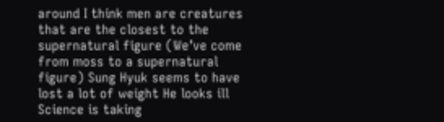around I think men are creatures that are the closest to the supernatural figure (We’ve come from moss to a supernatural figure) Sung Hyuk seems to have lost a lot of weight He looks ill Science is taking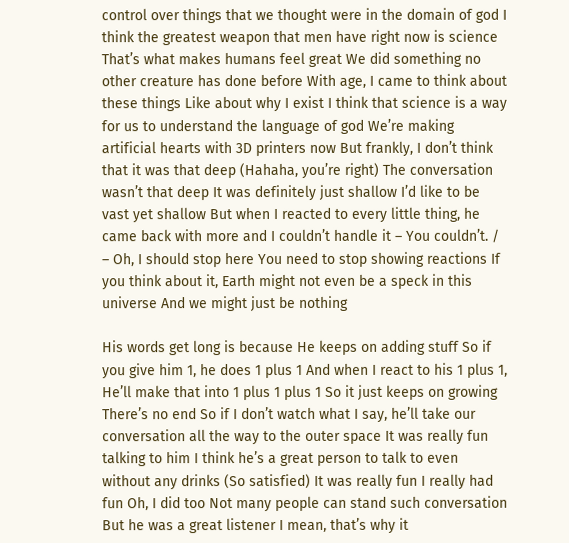control over things that we thought were in the domain of god I think the greatest weapon that men have right now is science That’s what makes humans feel great We did something no other creature has done before With age, I came to think about these things Like about why I exist I think that science is a way for us to understand the language of god We’re making artificial hearts with 3D printers now But frankly, I don’t think that it was that deep (Hahaha, you’re right) The conversation wasn’t that deep It was definitely just shallow I’d like to be vast yet shallow But when I reacted to every little thing, he came back with more and I couldn’t handle it – You couldn’t. / – Oh, I should stop here You need to stop showing reactions If you think about it, Earth might not even be a speck in this universe And we might just be nothing

His words get long is because He keeps on adding stuff So if you give him 1, he does 1 plus 1 And when I react to his 1 plus 1, He’ll make that into 1 plus 1 plus 1 So it just keeps on growing There’s no end So if I don’t watch what I say, he’ll take our conversation all the way to the outer space It was really fun talking to him I think he’s a great person to talk to even without any drinks (So satisfied) It was really fun I really had fun Oh, I did too Not many people can stand such conversation But he was a great listener I mean, that’s why it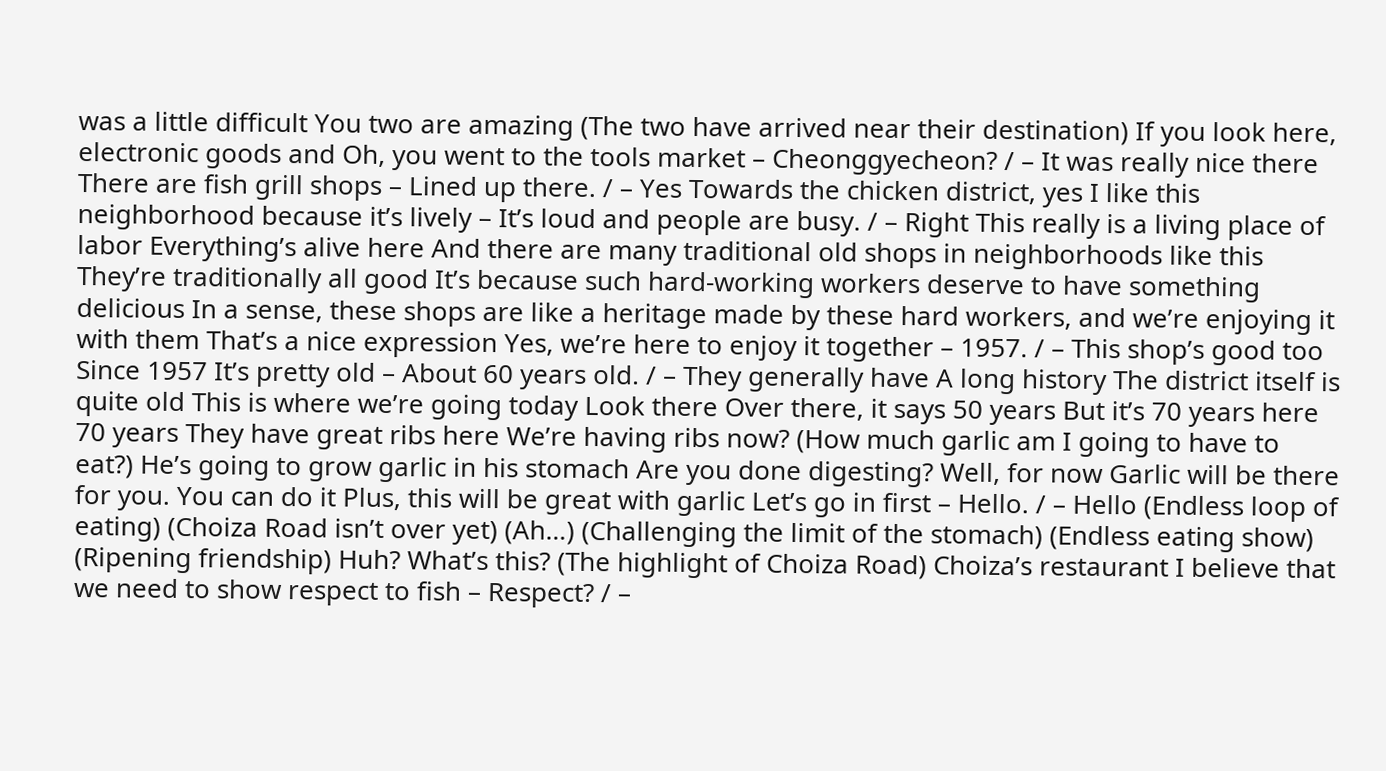was a little difficult You two are amazing (The two have arrived near their destination) If you look here, electronic goods and Oh, you went to the tools market – Cheonggyecheon? / – It was really nice there There are fish grill shops – Lined up there. / – Yes Towards the chicken district, yes I like this neighborhood because it’s lively – It’s loud and people are busy. / – Right This really is a living place of labor Everything’s alive here And there are many traditional old shops in neighborhoods like this They’re traditionally all good It’s because such hard-working workers deserve to have something delicious In a sense, these shops are like a heritage made by these hard workers, and we’re enjoying it with them That’s a nice expression Yes, we’re here to enjoy it together – 1957. / – This shop’s good too Since 1957 It’s pretty old – About 60 years old. / – They generally have A long history The district itself is quite old This is where we’re going today Look there Over there, it says 50 years But it’s 70 years here 70 years They have great ribs here We’re having ribs now? (How much garlic am I going to have to eat?) He’s going to grow garlic in his stomach Are you done digesting? Well, for now Garlic will be there for you. You can do it Plus, this will be great with garlic Let’s go in first – Hello. / – Hello (Endless loop of eating) (Choiza Road isn’t over yet) (Ah…) (Challenging the limit of the stomach) (Endless eating show) (Ripening friendship) Huh? What’s this? (The highlight of Choiza Road) Choiza’s restaurant I believe that we need to show respect to fish – Respect? / –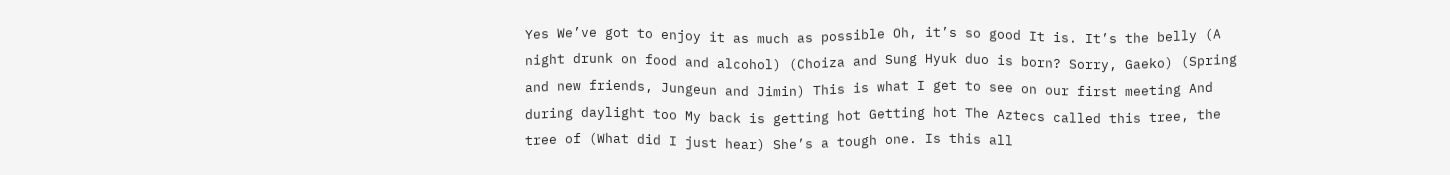Yes We’ve got to enjoy it as much as possible Oh, it’s so good It is. It’s the belly (A night drunk on food and alcohol) (Choiza and Sung Hyuk duo is born? Sorry, Gaeko) (Spring and new friends, Jungeun and Jimin) This is what I get to see on our first meeting And during daylight too My back is getting hot Getting hot The Aztecs called this tree, the tree of (What did I just hear) She’s a tough one. Is this all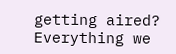getting aired? Everything we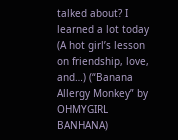talked about? I learned a lot today (A hot girl’s lesson on friendship, love, and…) (“Banana Allergy Monkey” by OHMYGIRL BANHANA)